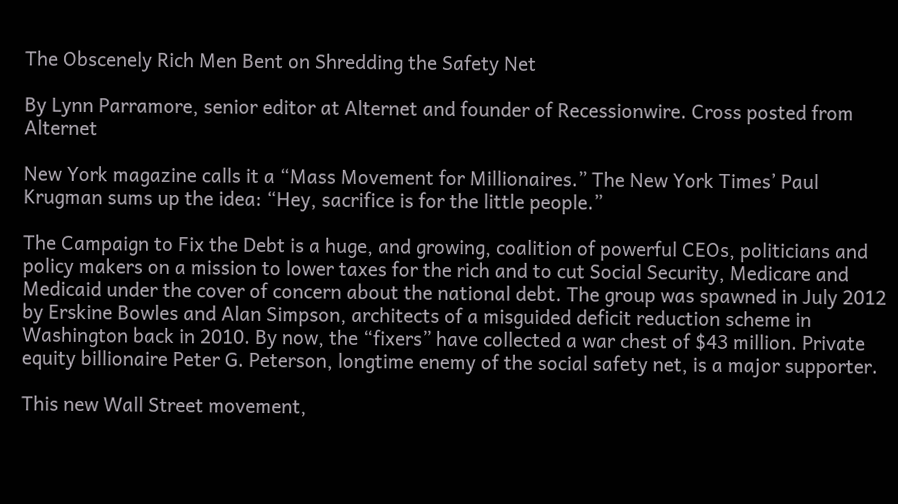The Obscenely Rich Men Bent on Shredding the Safety Net

By Lynn Parramore, senior editor at Alternet and founder of Recessionwire. Cross posted from Alternet

New York magazine calls it a “Mass Movement for Millionaires.” The New York Times’ Paul Krugman sums up the idea: “Hey, sacrifice is for the little people.”

The Campaign to Fix the Debt is a huge, and growing, coalition of powerful CEOs, politicians and policy makers on a mission to lower taxes for the rich and to cut Social Security, Medicare and Medicaid under the cover of concern about the national debt. The group was spawned in July 2012 by Erskine Bowles and Alan Simpson, architects of a misguided deficit reduction scheme in Washington back in 2010. By now, the “fixers” have collected a war chest of $43 million. Private equity billionaire Peter G. Peterson, longtime enemy of the social safety net, is a major supporter.

This new Wall Street movement,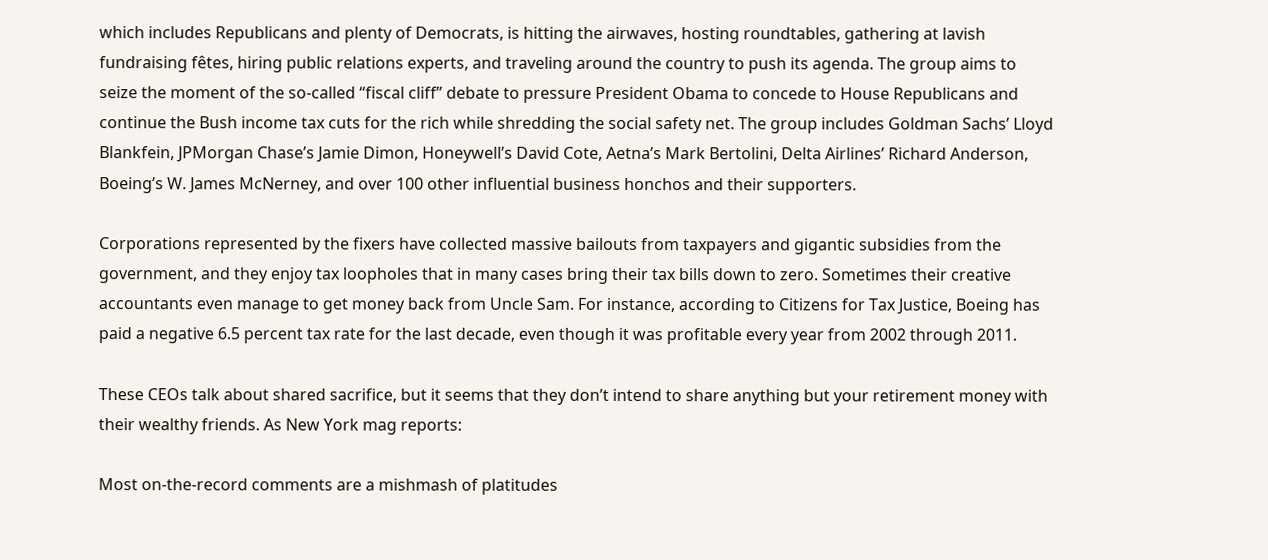which includes Republicans and plenty of Democrats, is hitting the airwaves, hosting roundtables, gathering at lavish fundraising fêtes, hiring public relations experts, and traveling around the country to push its agenda. The group aims to seize the moment of the so-called “fiscal cliff” debate to pressure President Obama to concede to House Republicans and continue the Bush income tax cuts for the rich while shredding the social safety net. The group includes Goldman Sachs’ Lloyd Blankfein, JPMorgan Chase’s Jamie Dimon, Honeywell’s David Cote, Aetna’s Mark Bertolini, Delta Airlines’ Richard Anderson, Boeing’s W. James McNerney, and over 100 other influential business honchos and their supporters.

Corporations represented by the fixers have collected massive bailouts from taxpayers and gigantic subsidies from the government, and they enjoy tax loopholes that in many cases bring their tax bills down to zero. Sometimes their creative accountants even manage to get money back from Uncle Sam. For instance, according to Citizens for Tax Justice, Boeing has paid a negative 6.5 percent tax rate for the last decade, even though it was profitable every year from 2002 through 2011.

These CEOs talk about shared sacrifice, but it seems that they don’t intend to share anything but your retirement money with their wealthy friends. As New York mag reports:

Most on-the-record comments are a mishmash of platitudes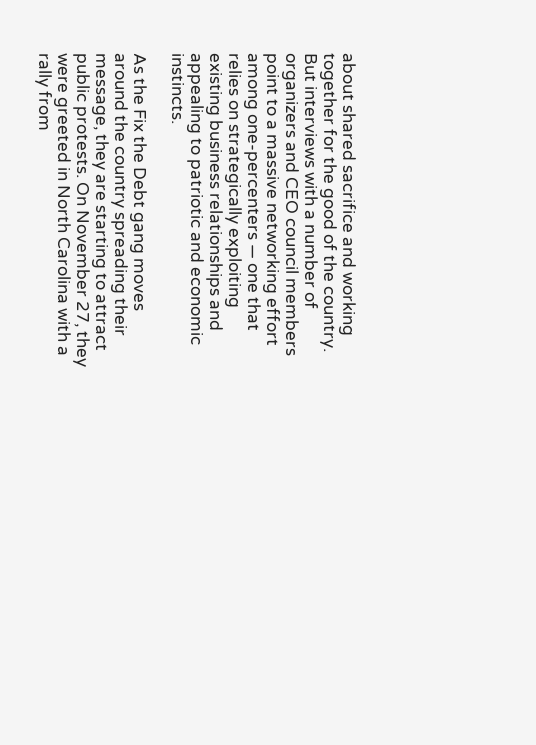about shared sacrifice and working together for the good of the country. But interviews with a number of organizers and CEO council members point to a massive networking effort among one-percenters — one that relies on strategically exploiting existing business relationships and appealing to patriotic and economic instincts.

As the Fix the Debt gang moves around the country spreading their message, they are starting to attract public protests. On November 27, they were greeted in North Carolina with a rally from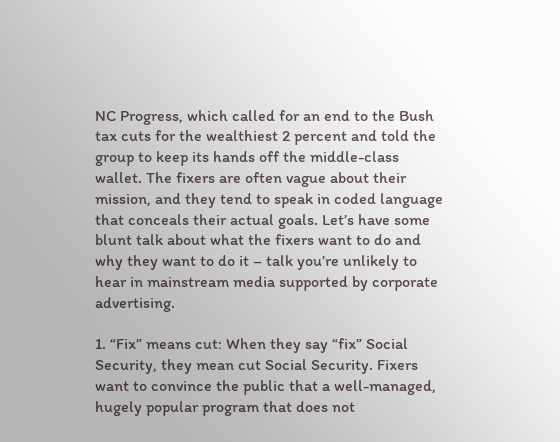NC Progress, which called for an end to the Bush tax cuts for the wealthiest 2 percent and told the group to keep its hands off the middle-class wallet. The fixers are often vague about their mission, and they tend to speak in coded language that conceals their actual goals. Let’s have some blunt talk about what the fixers want to do and why they want to do it – talk you’re unlikely to hear in mainstream media supported by corporate advertising.

1. “Fix” means cut: When they say “fix” Social Security, they mean cut Social Security. Fixers want to convince the public that a well-managed, hugely popular program that does not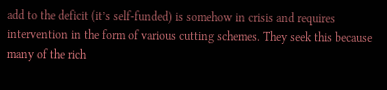add to the deficit (it’s self-funded) is somehow in crisis and requires intervention in the form of various cutting schemes. They seek this because many of the rich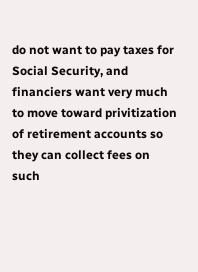do not want to pay taxes for Social Security, and financiers want very much to move toward privitization of retirement accounts so they can collect fees on such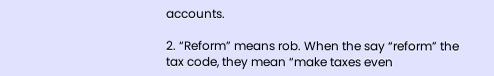accounts.

2. “Reform” means rob. When the say “reform” the tax code, they mean “make taxes even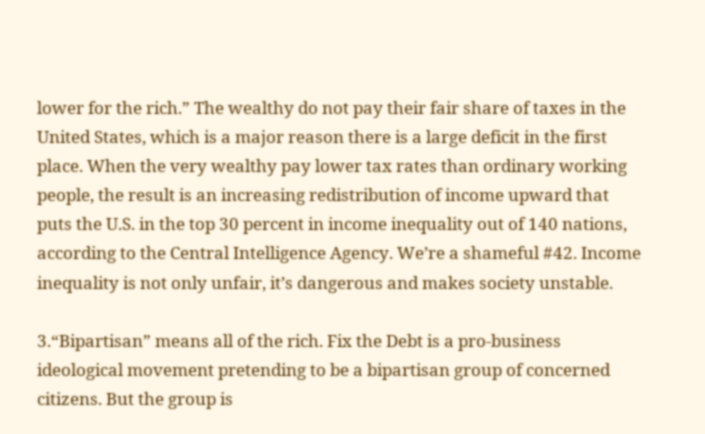lower for the rich.” The wealthy do not pay their fair share of taxes in the United States, which is a major reason there is a large deficit in the first place. When the very wealthy pay lower tax rates than ordinary working people, the result is an increasing redistribution of income upward that puts the U.S. in the top 30 percent in income inequality out of 140 nations, according to the Central Intelligence Agency. We’re a shameful #42. Income inequality is not only unfair, it’s dangerous and makes society unstable.

3.“Bipartisan” means all of the rich. Fix the Debt is a pro-business ideological movement pretending to be a bipartisan group of concerned citizens. But the group is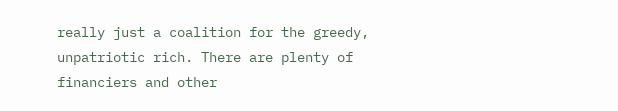really just a coalition for the greedy, unpatriotic rich. There are plenty of financiers and other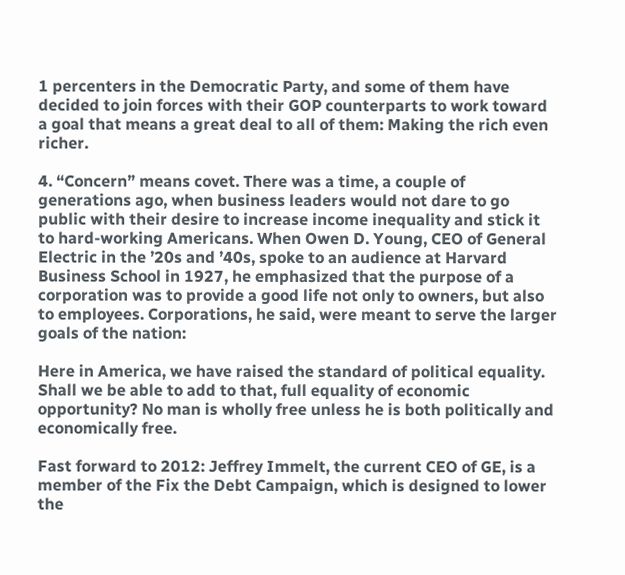1 percenters in the Democratic Party, and some of them have decided to join forces with their GOP counterparts to work toward a goal that means a great deal to all of them: Making the rich even richer.

4. “Concern” means covet. There was a time, a couple of generations ago, when business leaders would not dare to go public with their desire to increase income inequality and stick it to hard-working Americans. When Owen D. Young, CEO of General Electric in the ’20s and ’40s, spoke to an audience at Harvard Business School in 1927, he emphasized that the purpose of a corporation was to provide a good life not only to owners, but also to employees. Corporations, he said, were meant to serve the larger goals of the nation:

Here in America, we have raised the standard of political equality. Shall we be able to add to that, full equality of economic opportunity? No man is wholly free unless he is both politically and economically free.

Fast forward to 2012: Jeffrey Immelt, the current CEO of GE, is a member of the Fix the Debt Campaign, which is designed to lower the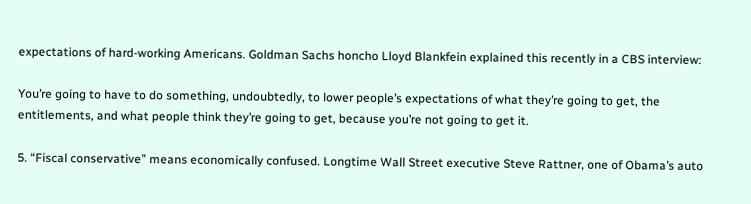expectations of hard-working Americans. Goldman Sachs honcho Lloyd Blankfein explained this recently in a CBS interview:

You’re going to have to do something, undoubtedly, to lower people’s expectations of what they’re going to get, the entitlements, and what people think they’re going to get, because you’re not going to get it.

5. “Fiscal conservative” means economically confused. Longtime Wall Street executive Steve Rattner, one of Obama’s auto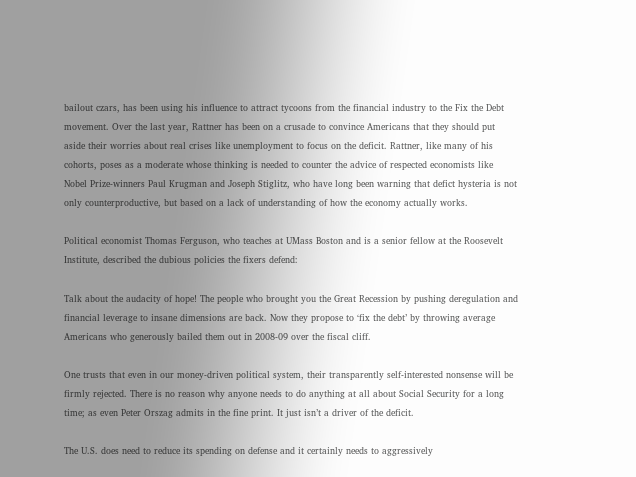bailout czars, has been using his influence to attract tycoons from the financial industry to the Fix the Debt movement. Over the last year, Rattner has been on a crusade to convince Americans that they should put aside their worries about real crises like unemployment to focus on the deficit. Rattner, like many of his cohorts, poses as a moderate whose thinking is needed to counter the advice of respected economists like Nobel Prize-winners Paul Krugman and Joseph Stiglitz, who have long been warning that defict hysteria is not only counterproductive, but based on a lack of understanding of how the economy actually works.

Political economist Thomas Ferguson, who teaches at UMass Boston and is a senior fellow at the Roosevelt Institute, described the dubious policies the fixers defend:

Talk about the audacity of hope! The people who brought you the Great Recession by pushing deregulation and financial leverage to insane dimensions are back. Now they propose to ‘fix the debt’ by throwing average Americans who generously bailed them out in 2008-09 over the fiscal cliff.

One trusts that even in our money-driven political system, their transparently self-interested nonsense will be firmly rejected. There is no reason why anyone needs to do anything at all about Social Security for a long time; as even Peter Orszag admits in the fine print. It just isn’t a driver of the deficit.

The U.S. does need to reduce its spending on defense and it certainly needs to aggressively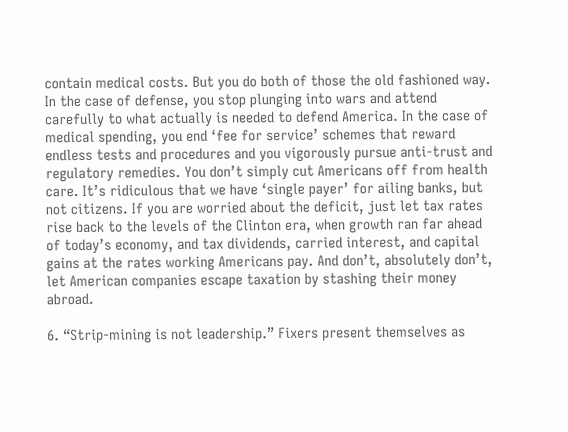contain medical costs. But you do both of those the old fashioned way. In the case of defense, you stop plunging into wars and attend carefully to what actually is needed to defend America. In the case of medical spending, you end ‘fee for service’ schemes that reward endless tests and procedures and you vigorously pursue anti-trust and regulatory remedies. You don’t simply cut Americans off from health care. It’s ridiculous that we have ‘single payer’ for ailing banks, but not citizens. If you are worried about the deficit, just let tax rates rise back to the levels of the Clinton era, when growth ran far ahead of today’s economy, and tax dividends, carried interest, and capital gains at the rates working Americans pay. And don’t, absolutely don’t, let American companies escape taxation by stashing their money abroad.

6. “Strip-mining is not leadership.” Fixers present themselves as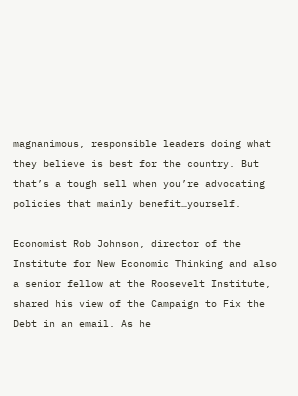magnanimous, responsible leaders doing what they believe is best for the country. But that’s a tough sell when you’re advocating policies that mainly benefit…yourself.

Economist Rob Johnson, director of the Institute for New Economic Thinking and also a senior fellow at the Roosevelt Institute, shared his view of the Campaign to Fix the Debt in an email. As he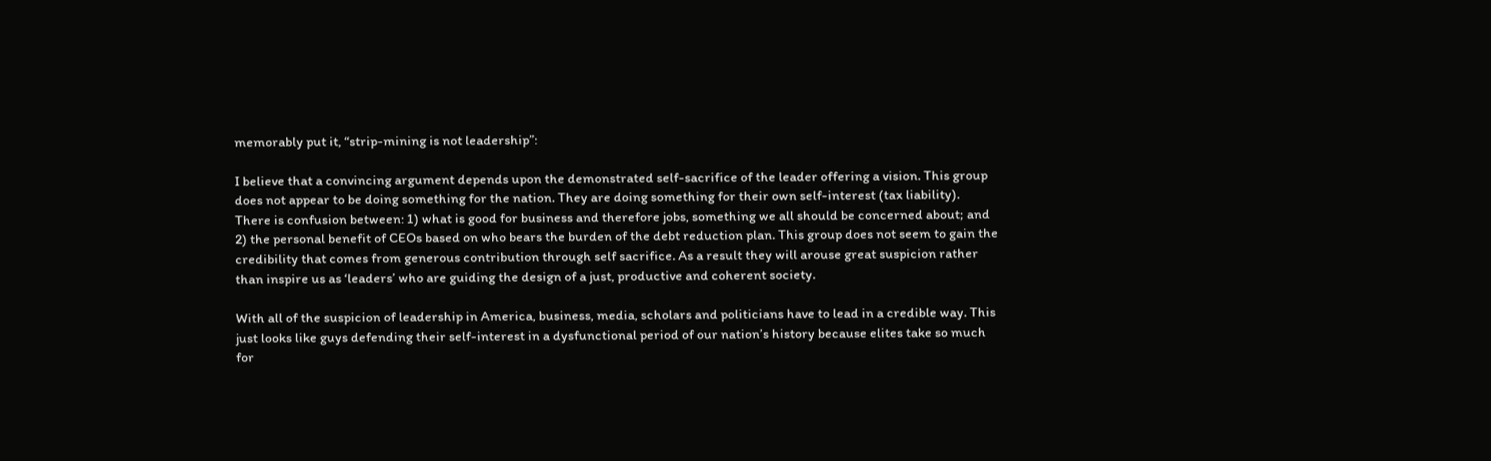memorably put it, “strip-mining is not leadership”:

I believe that a convincing argument depends upon the demonstrated self-sacrifice of the leader offering a vision. This group does not appear to be doing something for the nation. They are doing something for their own self-interest (tax liability). There is confusion between: 1) what is good for business and therefore jobs, something we all should be concerned about; and 2) the personal benefit of CEOs based on who bears the burden of the debt reduction plan. This group does not seem to gain the credibility that comes from generous contribution through self sacrifice. As a result they will arouse great suspicion rather than inspire us as ‘leaders’ who are guiding the design of a just, productive and coherent society.

With all of the suspicion of leadership in America, business, media, scholars and politicians have to lead in a credible way. This just looks like guys defending their self-interest in a dysfunctional period of our nation’s history because elites take so much for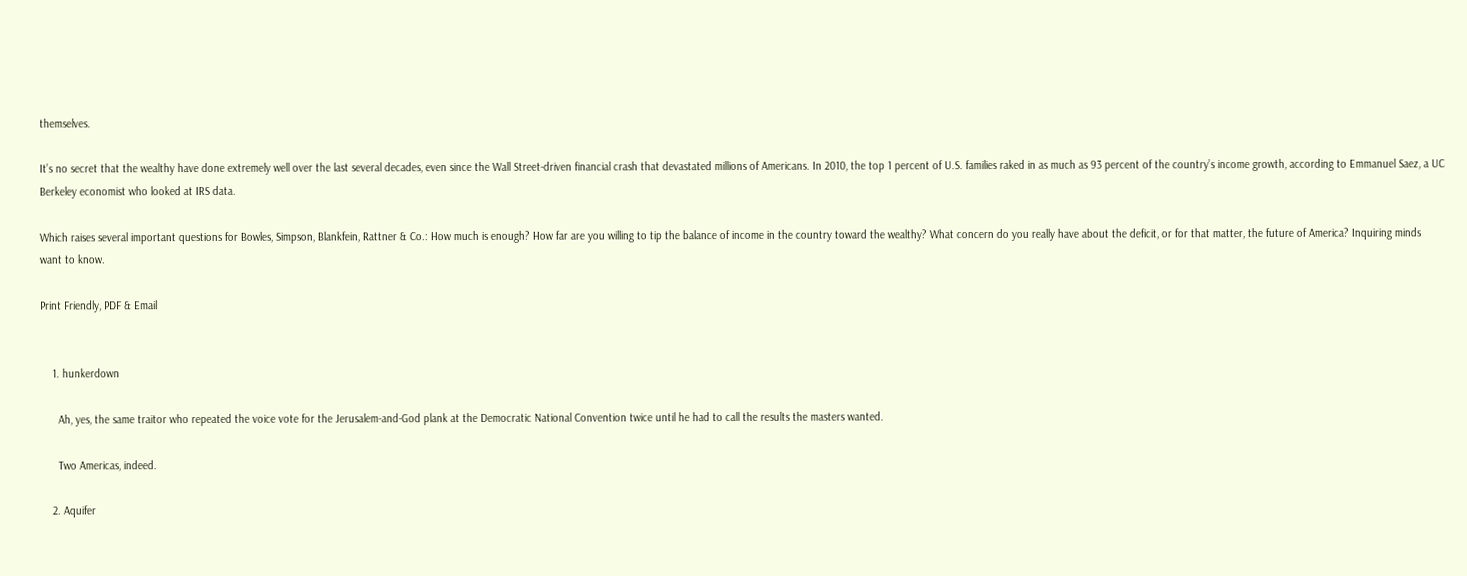themselves.

It’s no secret that the wealthy have done extremely well over the last several decades, even since the Wall Street-driven financial crash that devastated millions of Americans. In 2010, the top 1 percent of U.S. families raked in as much as 93 percent of the country’s income growth, according to Emmanuel Saez, a UC Berkeley economist who looked at IRS data.

Which raises several important questions for Bowles, Simpson, Blankfein, Rattner & Co.: How much is enough? How far are you willing to tip the balance of income in the country toward the wealthy? What concern do you really have about the deficit, or for that matter, the future of America? Inquiring minds want to know.

Print Friendly, PDF & Email


    1. hunkerdown

      Ah, yes, the same traitor who repeated the voice vote for the Jerusalem-and-God plank at the Democratic National Convention twice until he had to call the results the masters wanted.

      Two Americas, indeed.

    2. Aquifer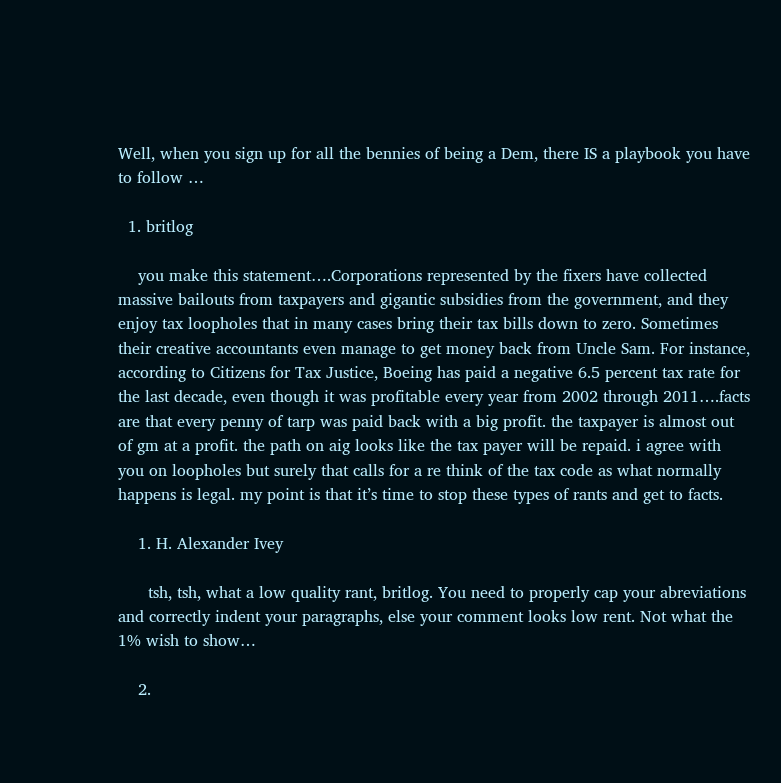Well, when you sign up for all the bennies of being a Dem, there IS a playbook you have to follow …

  1. britlog

    you make this statement….Corporations represented by the fixers have collected massive bailouts from taxpayers and gigantic subsidies from the government, and they enjoy tax loopholes that in many cases bring their tax bills down to zero. Sometimes their creative accountants even manage to get money back from Uncle Sam. For instance, according to Citizens for Tax Justice, Boeing has paid a negative 6.5 percent tax rate for the last decade, even though it was profitable every year from 2002 through 2011….facts are that every penny of tarp was paid back with a big profit. the taxpayer is almost out of gm at a profit. the path on aig looks like the tax payer will be repaid. i agree with you on loopholes but surely that calls for a re think of the tax code as what normally happens is legal. my point is that it’s time to stop these types of rants and get to facts.

    1. H. Alexander Ivey

      tsh, tsh, what a low quality rant, britlog. You need to properly cap your abreviations and correctly indent your paragraphs, else your comment looks low rent. Not what the 1% wish to show…

    2.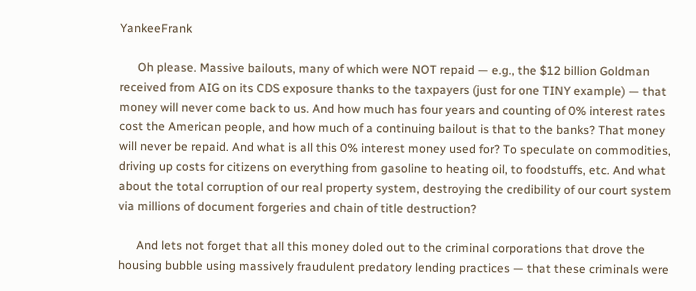YankeeFrank

      Oh please. Massive bailouts, many of which were NOT repaid — e.g., the $12 billion Goldman received from AIG on its CDS exposure thanks to the taxpayers (just for one TINY example) — that money will never come back to us. And how much has four years and counting of 0% interest rates cost the American people, and how much of a continuing bailout is that to the banks? That money will never be repaid. And what is all this 0% interest money used for? To speculate on commodities, driving up costs for citizens on everything from gasoline to heating oil, to foodstuffs, etc. And what about the total corruption of our real property system, destroying the credibility of our court system via millions of document forgeries and chain of title destruction?

      And lets not forget that all this money doled out to the criminal corporations that drove the housing bubble using massively fraudulent predatory lending practices — that these criminals were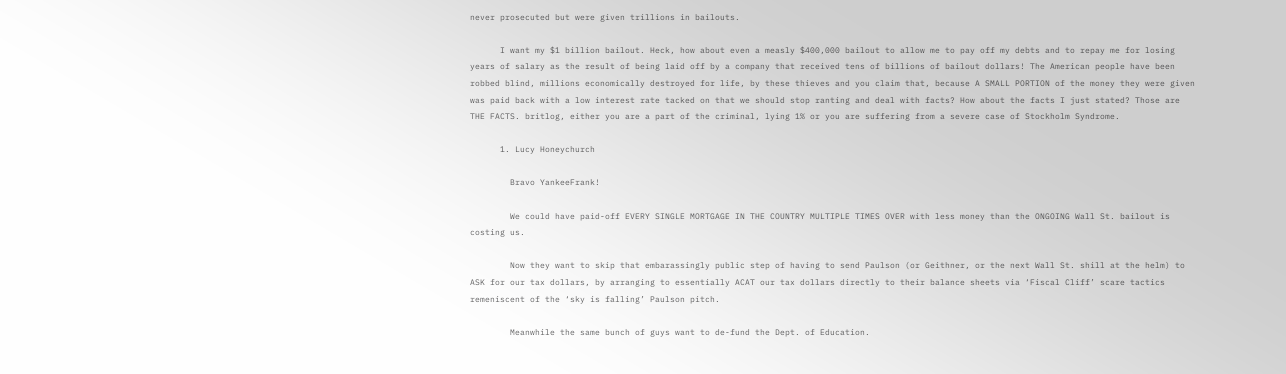never prosecuted but were given trillions in bailouts.

      I want my $1 billion bailout. Heck, how about even a measly $400,000 bailout to allow me to pay off my debts and to repay me for losing years of salary as the result of being laid off by a company that received tens of billions of bailout dollars! The American people have been robbed blind, millions economically destroyed for life, by these thieves and you claim that, because A SMALL PORTION of the money they were given was paid back with a low interest rate tacked on that we should stop ranting and deal with facts? How about the facts I just stated? Those are THE FACTS. britlog, either you are a part of the criminal, lying 1% or you are suffering from a severe case of Stockholm Syndrome.

      1. Lucy Honeychurch

        Bravo YankeeFrank!

        We could have paid-off EVERY SINGLE MORTGAGE IN THE COUNTRY MULTIPLE TIMES OVER with less money than the ONGOING Wall St. bailout is costing us.

        Now they want to skip that embarassingly public step of having to send Paulson (or Geithner, or the next Wall St. shill at the helm) to ASK for our tax dollars, by arranging to essentially ACAT our tax dollars directly to their balance sheets via ‘Fiscal Cliff’ scare tactics remeniscent of the ‘sky is falling’ Paulson pitch.

        Meanwhile the same bunch of guys want to de-fund the Dept. of Education.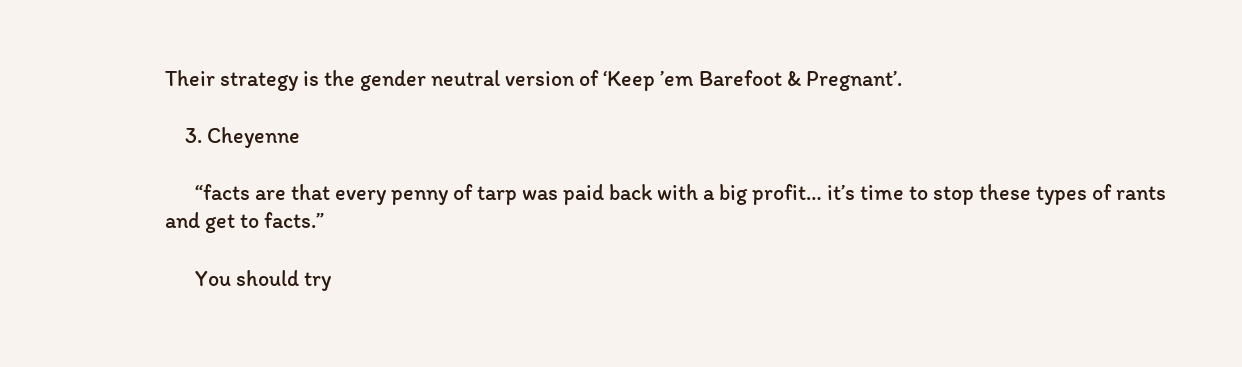Their strategy is the gender neutral version of ‘Keep ’em Barefoot & Pregnant’.

    3. Cheyenne

      “facts are that every penny of tarp was paid back with a big profit… it’s time to stop these types of rants and get to facts.”

      You should try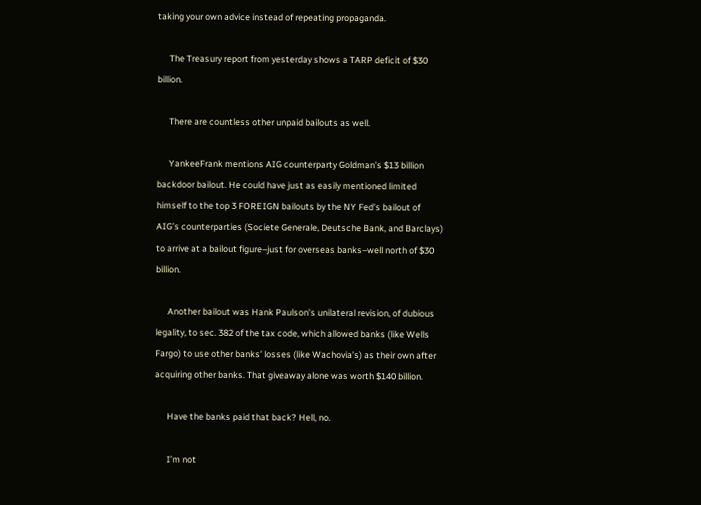taking your own advice instead of repeating propaganda.

      The Treasury report from yesterday shows a TARP deficit of $30 billion.

      There are countless other unpaid bailouts as well.

      YankeeFrank mentions AIG counterparty Goldman’s $13 billion backdoor bailout. He could have just as easily mentioned limited himself to the top 3 FOREIGN bailouts by the NY Fed’s bailout of AIG’s counterparties (Societe Generale, Deutsche Bank, and Barclays) to arrive at a bailout figure–just for overseas banks–well north of $30 billion.

      Another bailout was Hank Paulson’s unilateral revision, of dubious legality, to sec. 382 of the tax code, which allowed banks (like Wells Fargo) to use other banks’ losses (like Wachovia’s) as their own after acquiring other banks. That giveaway alone was worth $140 billion.

      Have the banks paid that back? Hell, no.

      I’m not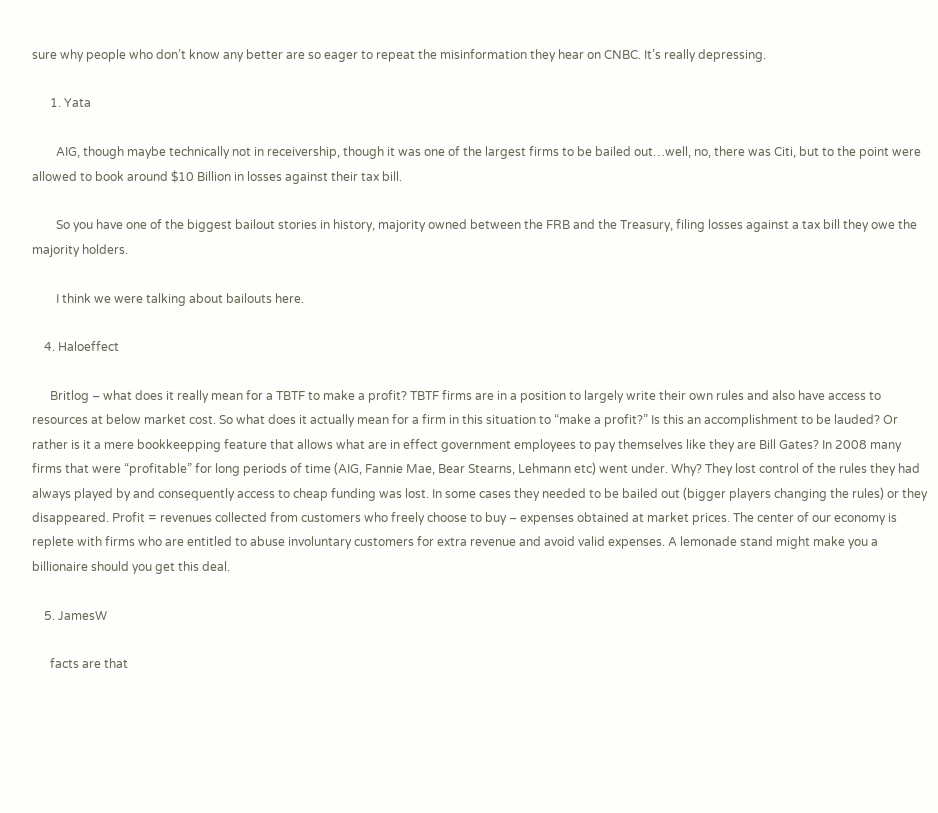sure why people who don’t know any better are so eager to repeat the misinformation they hear on CNBC. It’s really depressing.

      1. Yata

        AIG, though maybe technically not in receivership, though it was one of the largest firms to be bailed out…well, no, there was Citi, but to the point were allowed to book around $10 Billion in losses against their tax bill.

        So you have one of the biggest bailout stories in history, majority owned between the FRB and the Treasury, filing losses against a tax bill they owe the majority holders.

        I think we were talking about bailouts here.

    4. Haloeffect

      Britlog – what does it really mean for a TBTF to make a profit? TBTF firms are in a position to largely write their own rules and also have access to resources at below market cost. So what does it actually mean for a firm in this situation to “make a profit?” Is this an accomplishment to be lauded? Or rather is it a mere bookkeepping feature that allows what are in effect government employees to pay themselves like they are Bill Gates? In 2008 many firms that were “profitable” for long periods of time (AIG, Fannie Mae, Bear Stearns, Lehmann etc) went under. Why? They lost control of the rules they had always played by and consequently access to cheap funding was lost. In some cases they needed to be bailed out (bigger players changing the rules) or they disappeared. Profit = revenues collected from customers who freely choose to buy – expenses obtained at market prices. The center of our economy is replete with firms who are entitled to abuse involuntary customers for extra revenue and avoid valid expenses. A lemonade stand might make you a billionaire should you get this deal.

    5. JamesW

      facts are that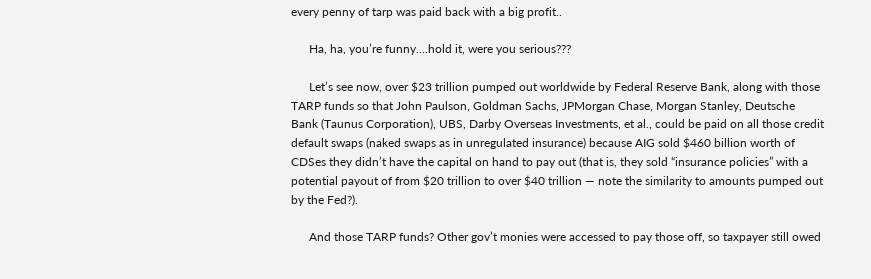every penny of tarp was paid back with a big profit..

      Ha, ha, you’re funny….hold it, were you serious???

      Let’s see now, over $23 trillion pumped out worldwide by Federal Reserve Bank, along with those TARP funds so that John Paulson, Goldman Sachs, JPMorgan Chase, Morgan Stanley, Deutsche Bank (Taunus Corporation), UBS, Darby Overseas Investments, et al., could be paid on all those credit default swaps (naked swaps as in unregulated insurance) because AIG sold $460 billion worth of CDSes they didn’t have the capital on hand to pay out (that is, they sold “insurance policies” with a potential payout of from $20 trillion to over $40 trillion — note the similarity to amounts pumped out by the Fed?).

      And those TARP funds? Other gov’t monies were accessed to pay those off, so taxpayer still owed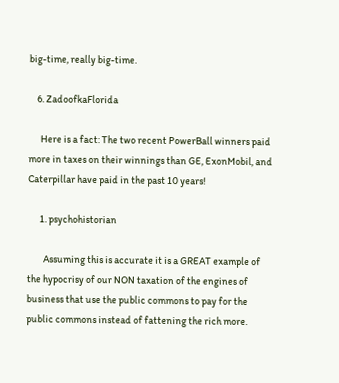big-time, really big-time.

    6. ZadoofkaFlorida

      Here is a fact: The two recent PowerBall winners paid more in taxes on their winnings than GE, ExonMobil, and Caterpillar have paid in the past 10 years!

      1. psychohistorian

        Assuming this is accurate it is a GREAT example of the hypocrisy of our NON taxation of the engines of business that use the public commons to pay for the public commons instead of fattening the rich more.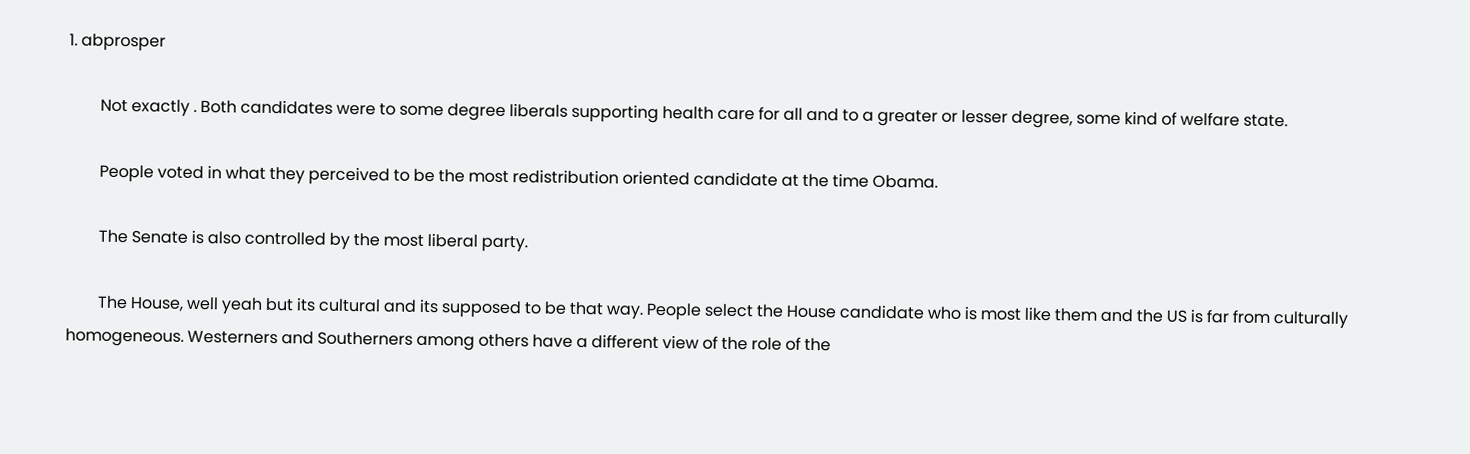1. abprosper

        Not exactly . Both candidates were to some degree liberals supporting health care for all and to a greater or lesser degree, some kind of welfare state.

        People voted in what they perceived to be the most redistribution oriented candidate at the time Obama.

        The Senate is also controlled by the most liberal party.

        The House, well yeah but its cultural and its supposed to be that way. People select the House candidate who is most like them and the US is far from culturally homogeneous. Westerners and Southerners among others have a different view of the role of the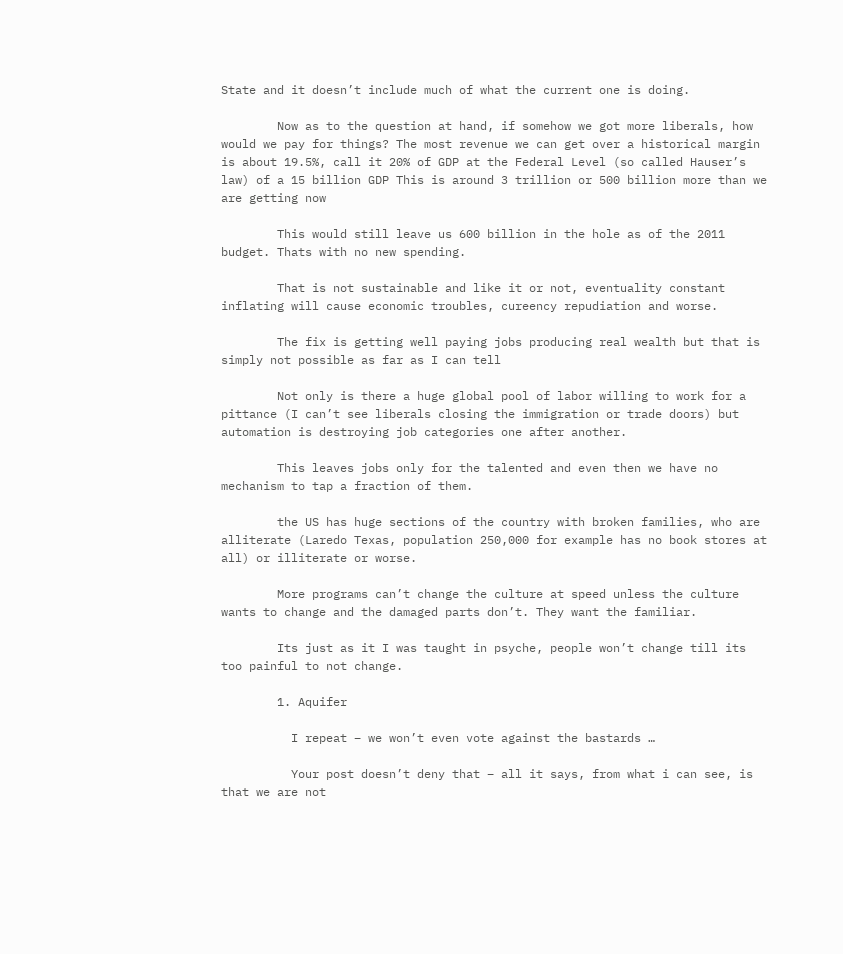State and it doesn’t include much of what the current one is doing.

        Now as to the question at hand, if somehow we got more liberals, how would we pay for things? The most revenue we can get over a historical margin is about 19.5%, call it 20% of GDP at the Federal Level (so called Hauser’s law) of a 15 billion GDP This is around 3 trillion or 500 billion more than we are getting now

        This would still leave us 600 billion in the hole as of the 2011 budget. Thats with no new spending.

        That is not sustainable and like it or not, eventuality constant inflating will cause economic troubles, cureency repudiation and worse.

        The fix is getting well paying jobs producing real wealth but that is simply not possible as far as I can tell

        Not only is there a huge global pool of labor willing to work for a pittance (I can’t see liberals closing the immigration or trade doors) but automation is destroying job categories one after another.

        This leaves jobs only for the talented and even then we have no mechanism to tap a fraction of them.

        the US has huge sections of the country with broken families, who are alliterate (Laredo Texas, population 250,000 for example has no book stores at all) or illiterate or worse.

        More programs can’t change the culture at speed unless the culture wants to change and the damaged parts don’t. They want the familiar.

        Its just as it I was taught in psyche, people won’t change till its too painful to not change.

        1. Aquifer

          I repeat – we won’t even vote against the bastards …

          Your post doesn’t deny that – all it says, from what i can see, is that we are not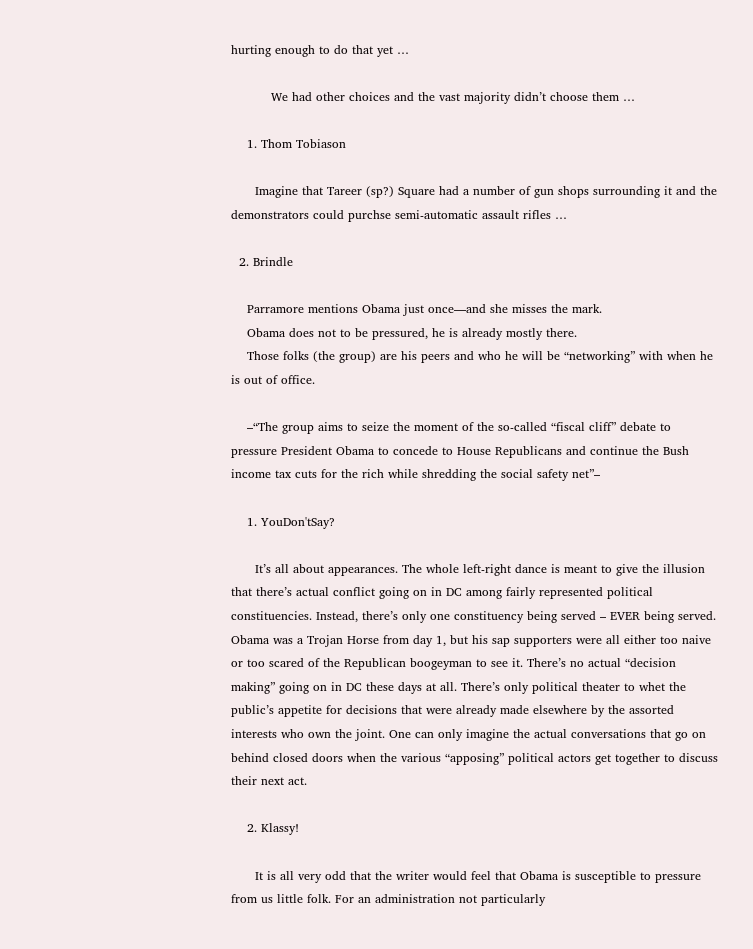hurting enough to do that yet …

          We had other choices and the vast majority didn’t choose them …

    1. Thom Tobiason

      Imagine that Tareer (sp?) Square had a number of gun shops surrounding it and the demonstrators could purchse semi-automatic assault rifles …

  2. Brindle

    Parramore mentions Obama just once—and she misses the mark.
    Obama does not to be pressured, he is already mostly there.
    Those folks (the group) are his peers and who he will be “networking” with when he is out of office.

    –“The group aims to seize the moment of the so-called “fiscal cliff” debate to pressure President Obama to concede to House Republicans and continue the Bush income tax cuts for the rich while shredding the social safety net”–

    1. YouDon'tSay?

      It’s all about appearances. The whole left-right dance is meant to give the illusion that there’s actual conflict going on in DC among fairly represented political constituencies. Instead, there’s only one constituency being served – EVER being served. Obama was a Trojan Horse from day 1, but his sap supporters were all either too naive or too scared of the Republican boogeyman to see it. There’s no actual “decision making” going on in DC these days at all. There’s only political theater to whet the public’s appetite for decisions that were already made elsewhere by the assorted interests who own the joint. One can only imagine the actual conversations that go on behind closed doors when the various “apposing” political actors get together to discuss their next act.

    2. Klassy!

      It is all very odd that the writer would feel that Obama is susceptible to pressure from us little folk. For an administration not particularly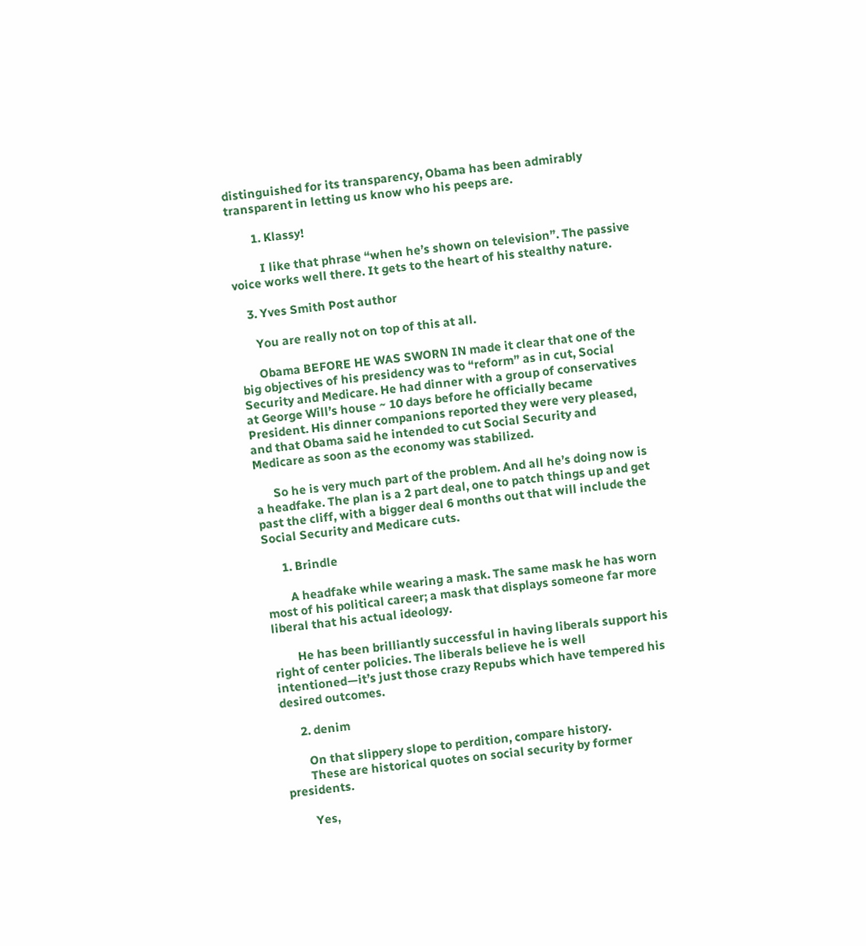distinguished for its transparency, Obama has been admirably transparent in letting us know who his peeps are.

        1. Klassy!

          I like that phrase “when he’s shown on television”. The passive voice works well there. It gets to the heart of his stealthy nature.

    3. Yves Smith Post author

      You are really not on top of this at all.

      Obama BEFORE HE WAS SWORN IN made it clear that one of the big objectives of his presidency was to “reform” as in cut, Social Security and Medicare. He had dinner with a group of conservatives at George Will’s house ~ 10 days before he officially became President. His dinner companions reported they were very pleased, and that Obama said he intended to cut Social Security and Medicare as soon as the economy was stabilized.

      So he is very much part of the problem. And all he’s doing now is a headfake. The plan is a 2 part deal, one to patch things up and get past the cliff, with a bigger deal 6 months out that will include the Social Security and Medicare cuts.

      1. Brindle

        A headfake while wearing a mask. The same mask he has worn most of his political career; a mask that displays someone far more liberal that his actual ideology.

        He has been brilliantly successful in having liberals support his right of center policies. The liberals believe he is well intentioned—it’s just those crazy Repubs which have tempered his desired outcomes.

      2. denim

        On that slippery slope to perdition, compare history.
        These are historical quotes on social security by former presidents.

        Yes,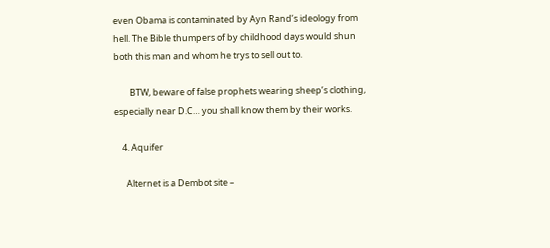even Obama is contaminated by Ayn Rand’s ideology from hell. The Bible thumpers of by childhood days would shun both this man and whom he trys to sell out to.

        BTW, beware of false prophets wearing sheep’s clothing, especially near D.C… you shall know them by their works.

    4. Aquifer

      Alternet is a Dembot site –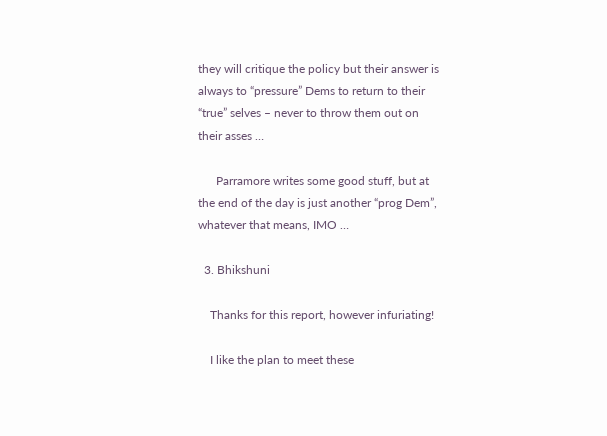they will critique the policy but their answer is always to “pressure” Dems to return to their “true” selves – never to throw them out on their asses …

      Parramore writes some good stuff, but at the end of the day is just another “prog Dem”, whatever that means, IMO …

  3. Bhikshuni

    Thanks for this report, however infuriating!

    I like the plan to meet these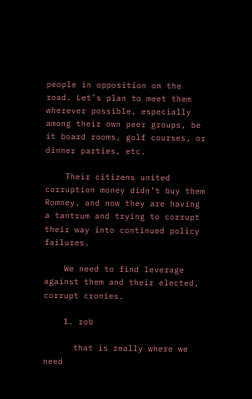people in opposition on the road. Let’s plan to meet them wherever possible, especially among their own peer groups, be it board rooms, golf courses, or dinner parties, etc.

    Their citizens united corruption money didn’t buy them Romney, and now they are having a tantrum and trying to corrupt their way into continued policy failures.

    We need to find leverage against them and their elected, corrupt cronies.

    1. rob

      that is really where we need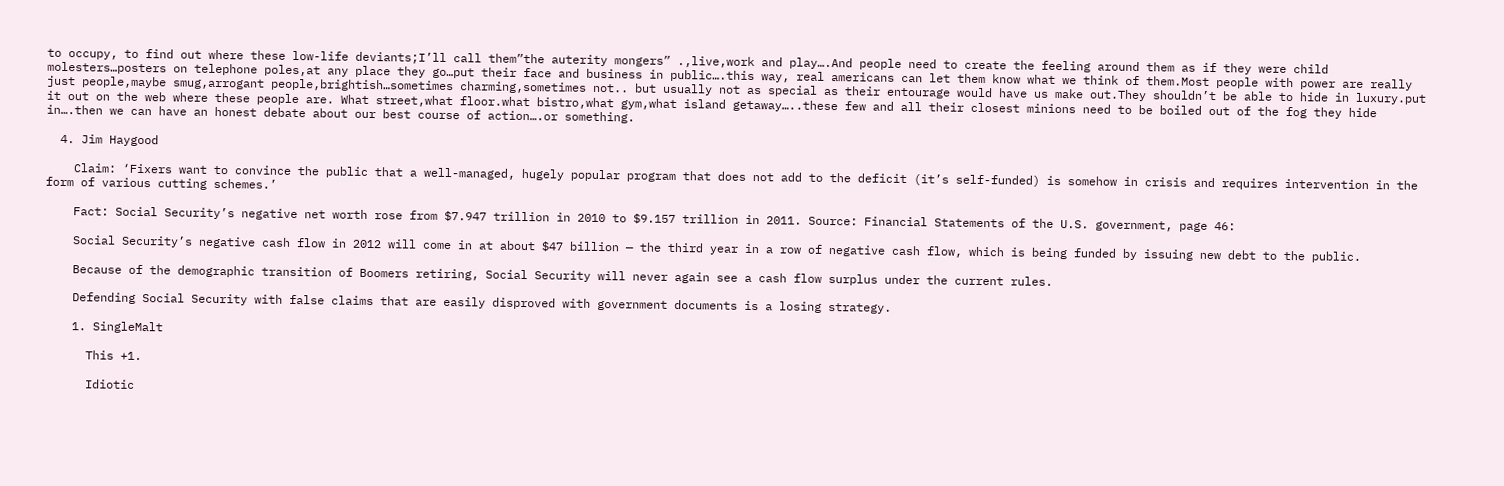to occupy, to find out where these low-life deviants;I’ll call them”the auterity mongers” .,live,work and play….And people need to create the feeling around them as if they were child molesters…posters on telephone poles,at any place they go…put their face and business in public….this way, real americans can let them know what we think of them.Most people with power are really just people,maybe smug,arrogant people,brightish…sometimes charming,sometimes not.. but usually not as special as their entourage would have us make out.They shouldn’t be able to hide in luxury.put it out on the web where these people are. What street,what floor.what bistro,what gym,what island getaway…..these few and all their closest minions need to be boiled out of the fog they hide in….then we can have an honest debate about our best course of action….or something.

  4. Jim Haygood

    Claim: ‘Fixers want to convince the public that a well-managed, hugely popular program that does not add to the deficit (it’s self-funded) is somehow in crisis and requires intervention in the form of various cutting schemes.’

    Fact: Social Security’s negative net worth rose from $7.947 trillion in 2010 to $9.157 trillion in 2011. Source: Financial Statements of the U.S. government, page 46:

    Social Security’s negative cash flow in 2012 will come in at about $47 billion — the third year in a row of negative cash flow, which is being funded by issuing new debt to the public.

    Because of the demographic transition of Boomers retiring, Social Security will never again see a cash flow surplus under the current rules.

    Defending Social Security with false claims that are easily disproved with government documents is a losing strategy.

    1. SingleMalt

      This +1.

      Idiotic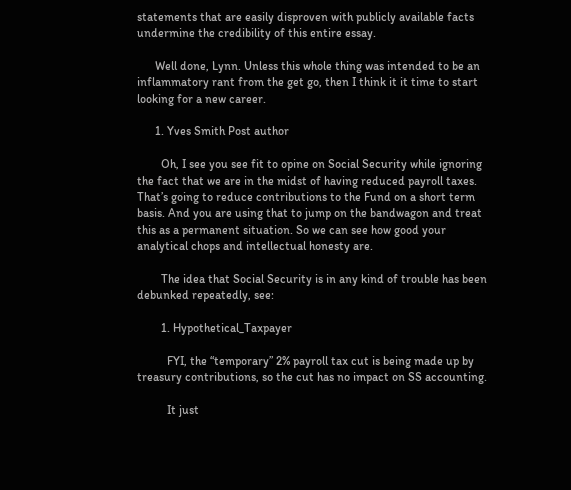statements that are easily disproven with publicly available facts undermine the credibility of this entire essay.

      Well done, Lynn. Unless this whole thing was intended to be an inflammatory rant from the get go, then I think it it time to start looking for a new career.

      1. Yves Smith Post author

        Oh, I see you see fit to opine on Social Security while ignoring the fact that we are in the midst of having reduced payroll taxes. That’s going to reduce contributions to the Fund on a short term basis. And you are using that to jump on the bandwagon and treat this as a permanent situation. So we can see how good your analytical chops and intellectual honesty are.

        The idea that Social Security is in any kind of trouble has been debunked repeatedly, see:

        1. Hypothetical_Taxpayer

          FYI, the “temporary” 2% payroll tax cut is being made up by treasury contributions, so the cut has no impact on SS accounting.

          It just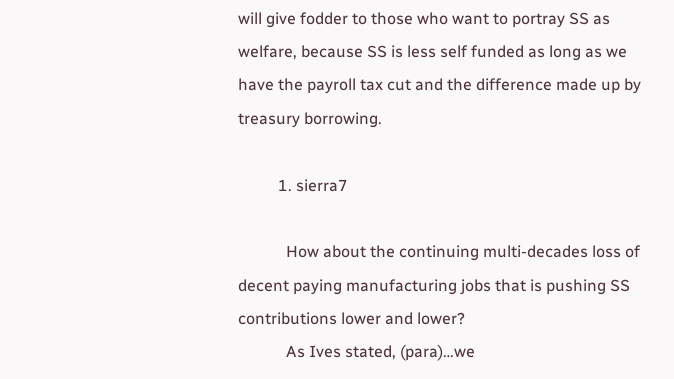will give fodder to those who want to portray SS as welfare, because SS is less self funded as long as we have the payroll tax cut and the difference made up by treasury borrowing.

          1. sierra7

            How about the continuing multi-decades loss of decent paying manufacturing jobs that is pushing SS contributions lower and lower?
            As Ives stated, (para)…we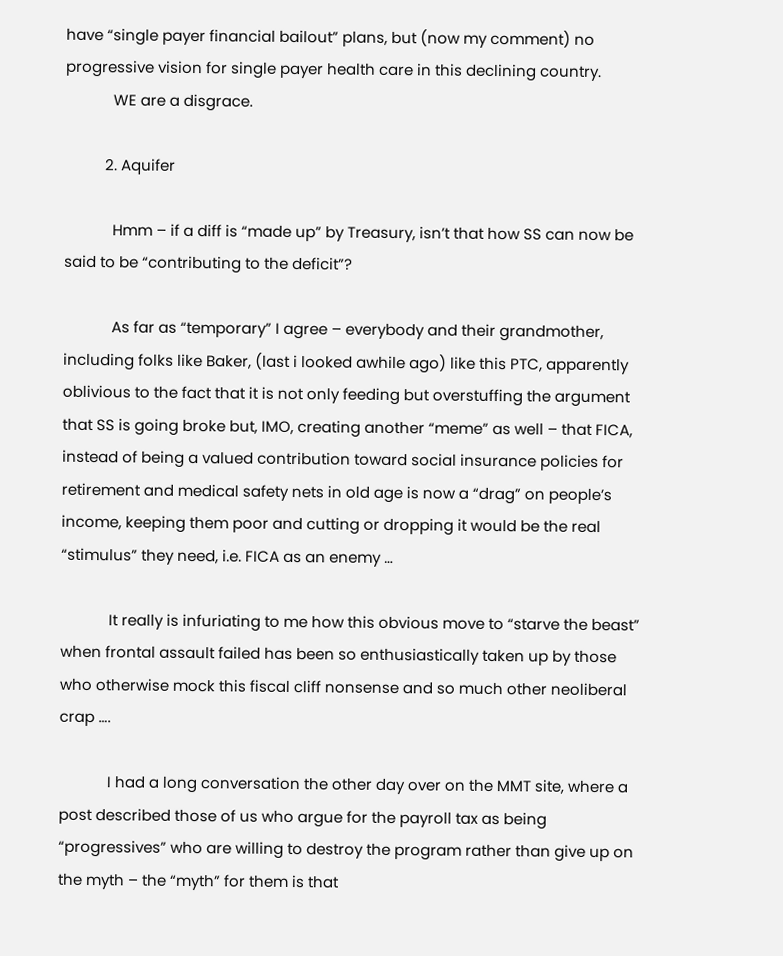have “single payer financial bailout” plans, but (now my comment) no progressive vision for single payer health care in this declining country.
            WE are a disgrace.

          2. Aquifer

            Hmm – if a diff is “made up” by Treasury, isn’t that how SS can now be said to be “contributing to the deficit”?

            As far as “temporary” I agree – everybody and their grandmother, including folks like Baker, (last i looked awhile ago) like this PTC, apparently oblivious to the fact that it is not only feeding but overstuffing the argument that SS is going broke but, IMO, creating another “meme” as well – that FICA, instead of being a valued contribution toward social insurance policies for retirement and medical safety nets in old age is now a “drag” on people’s income, keeping them poor and cutting or dropping it would be the real “stimulus” they need, i.e. FICA as an enemy …

            It really is infuriating to me how this obvious move to “starve the beast” when frontal assault failed has been so enthusiastically taken up by those who otherwise mock this fiscal cliff nonsense and so much other neoliberal crap ….

            I had a long conversation the other day over on the MMT site, where a post described those of us who argue for the payroll tax as being “progressives” who are willing to destroy the program rather than give up on the myth – the “myth” for them is that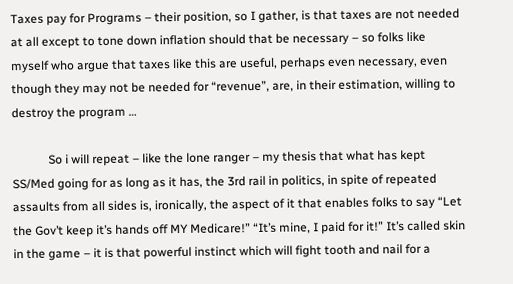Taxes pay for Programs – their position, so I gather, is that taxes are not needed at all except to tone down inflation should that be necessary – so folks like myself who argue that taxes like this are useful, perhaps even necessary, even though they may not be needed for “revenue”, are, in their estimation, willing to destroy the program …

            So i will repeat – like the lone ranger – my thesis that what has kept SS/Med going for as long as it has, the 3rd rail in politics, in spite of repeated assaults from all sides is, ironically, the aspect of it that enables folks to say “Let the Gov’t keep it’s hands off MY Medicare!” “It’s mine, I paid for it!” It’s called skin in the game – it is that powerful instinct which will fight tooth and nail for a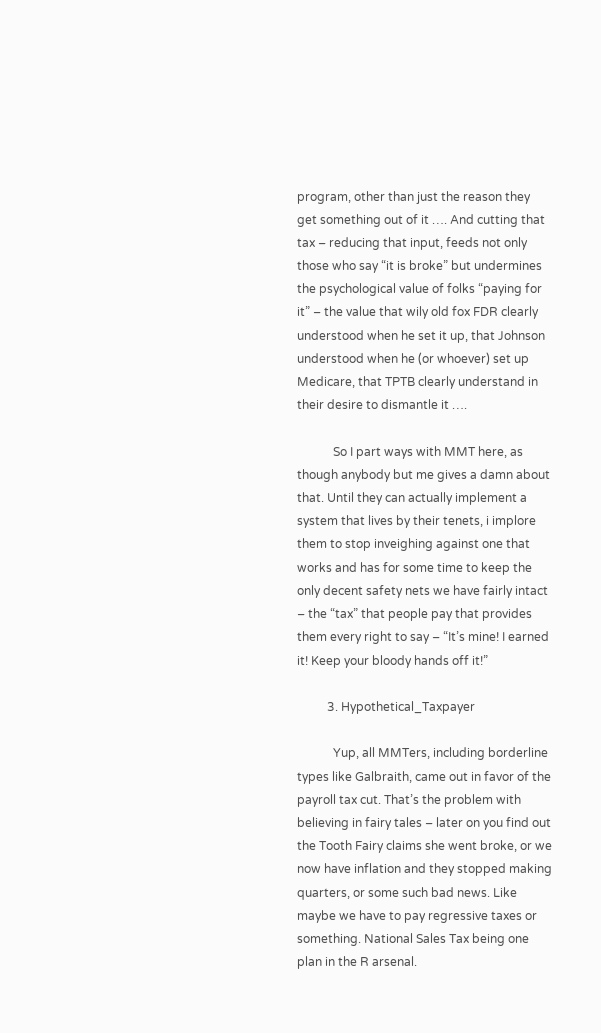program, other than just the reason they get something out of it …. And cutting that tax – reducing that input, feeds not only those who say “it is broke” but undermines the psychological value of folks “paying for it” – the value that wily old fox FDR clearly understood when he set it up, that Johnson understood when he (or whoever) set up Medicare, that TPTB clearly understand in their desire to dismantle it ….

            So I part ways with MMT here, as though anybody but me gives a damn about that. Until they can actually implement a system that lives by their tenets, i implore them to stop inveighing against one that works and has for some time to keep the only decent safety nets we have fairly intact – the “tax” that people pay that provides them every right to say – “It’s mine! I earned it! Keep your bloody hands off it!”

          3. Hypothetical_Taxpayer

            Yup, all MMTers, including borderline types like Galbraith, came out in favor of the payroll tax cut. That’s the problem with believing in fairy tales – later on you find out the Tooth Fairy claims she went broke, or we now have inflation and they stopped making quarters, or some such bad news. Like maybe we have to pay regressive taxes or something. National Sales Tax being one plan in the R arsenal.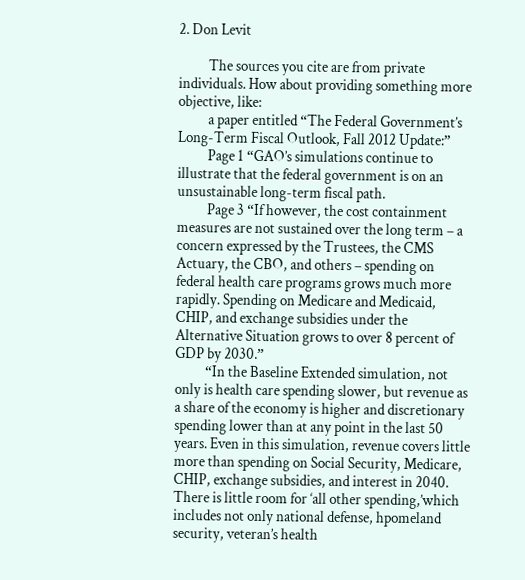2. Don Levit

          The sources you cite are from private individuals. How about providing something more objective, like:
          a paper entitled “The Federal Government’s Long-Term Fiscal Outlook, Fall 2012 Update:”
          Page 1 “GAO’s simulations continue to illustrate that the federal government is on an unsustainable long-term fiscal path.
          Page 3 “If however, the cost containment measures are not sustained over the long term – a concern expressed by the Trustees, the CMS Actuary, the CBO, and others – spending on federal health care programs grows much more rapidly. Spending on Medicare and Medicaid, CHIP, and exchange subsidies under the Alternative Situation grows to over 8 percent of GDP by 2030.”
          “In the Baseline Extended simulation, not only is health care spending slower, but revenue as a share of the economy is higher and discretionary spending lower than at any point in the last 50 years. Even in this simulation, revenue covers little more than spending on Social Security, Medicare, CHIP, exchange subsidies, and interest in 2040. There is little room for ‘all other spending,’which includes not only national defense, hpomeland security, veteran’s health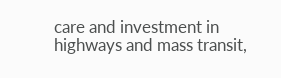care and investment in highways and mass transit,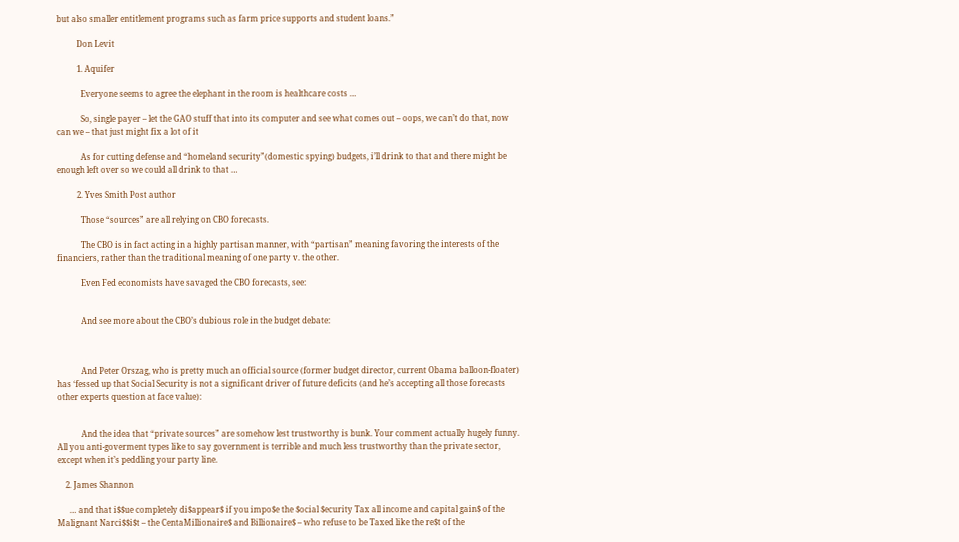but also smaller entitlement programs such as farm price supports and student loans.”

          Don Levit

          1. Aquifer

            Everyone seems to agree the elephant in the room is healthcare costs …

            So, single payer – let the GAO stuff that into its computer and see what comes out – oops, we can’t do that, now can we – that just might fix a lot of it

            As for cutting defense and “homeland security”(domestic spying) budgets, i’ll drink to that and there might be enough left over so we could all drink to that …

          2. Yves Smith Post author

            Those “sources” are all relying on CBO forecasts.

            The CBO is in fact acting in a highly partisan manner, with “partisan” meaning favoring the interests of the financiers, rather than the traditional meaning of one party v. the other.

            Even Fed economists have savaged the CBO forecasts, see:


            And see more about the CBO’s dubious role in the budget debate:



            And Peter Orszag, who is pretty much an official source (former budget director, current Obama balloon-floater) has ‘fessed up that Social Security is not a significant driver of future deficits (and he’s accepting all those forecasts other experts question at face value):


            And the idea that “private sources” are somehow lest trustworthy is bunk. Your comment actually hugely funny. All you anti-goverment types like to say government is terrible and much less trustworthy than the private sector, except when it’s peddling your party line.

    2. James Shannon

      … and that i$$ue completely di$appear$ if you impo$e the $ocial $ecurity Tax all income and capital gain$ of the Malignant Narci$$i$t – the CentaMillionaire$ and Billionaire$ – who refuse to be Taxed like the re$t of the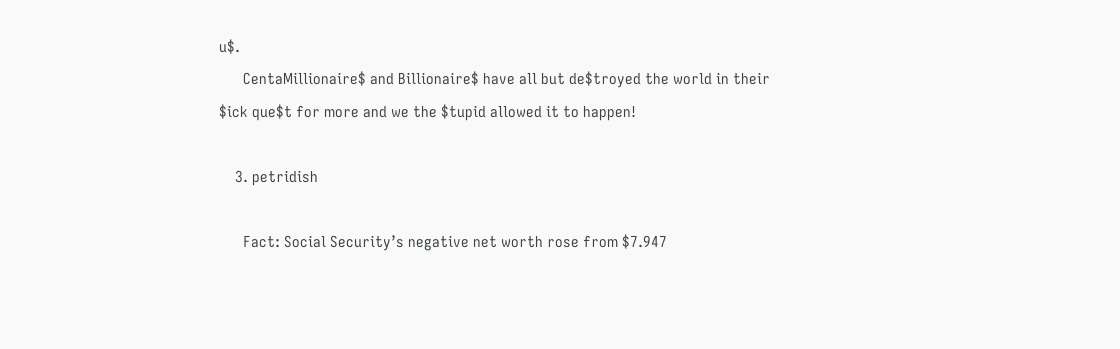u$.
      CentaMillionaire$ and Billionaire$ have all but de$troyed the world in their $ick que$t for more and we the $tupid allowed it to happen!

    3. petridish

      Fact: Social Security’s negative net worth rose from $7.947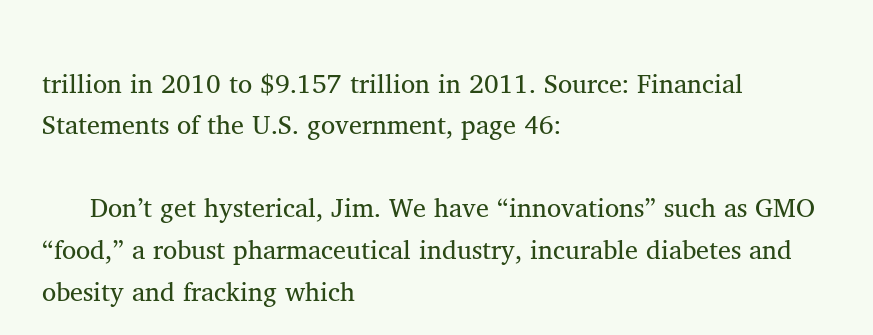trillion in 2010 to $9.157 trillion in 2011. Source: Financial Statements of the U.S. government, page 46:

      Don’t get hysterical, Jim. We have “innovations” such as GMO “food,” a robust pharmaceutical industry, incurable diabetes and obesity and fracking which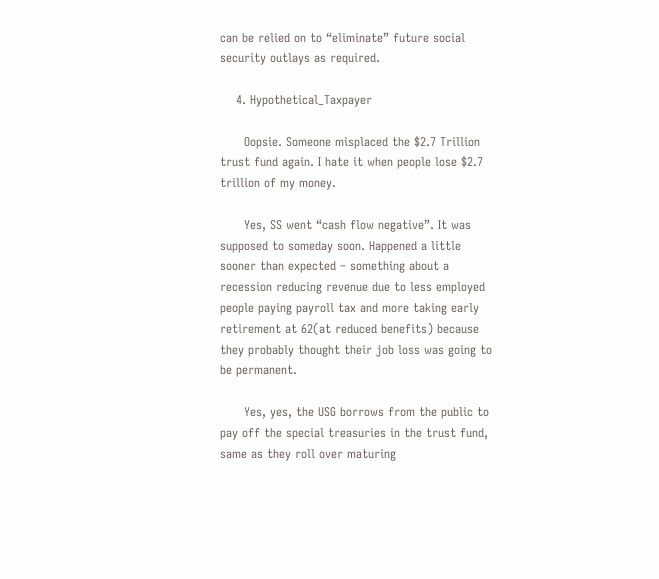can be relied on to “eliminate” future social security outlays as required.

    4. Hypothetical_Taxpayer

      Oopsie. Someone misplaced the $2.7 Trillion trust fund again. I hate it when people lose $2.7 trillion of my money.

      Yes, SS went “cash flow negative”. It was supposed to someday soon. Happened a little sooner than expected – something about a recession reducing revenue due to less employed people paying payroll tax and more taking early retirement at 62(at reduced benefits) because they probably thought their job loss was going to be permanent.

      Yes, yes, the USG borrows from the public to pay off the special treasuries in the trust fund, same as they roll over maturing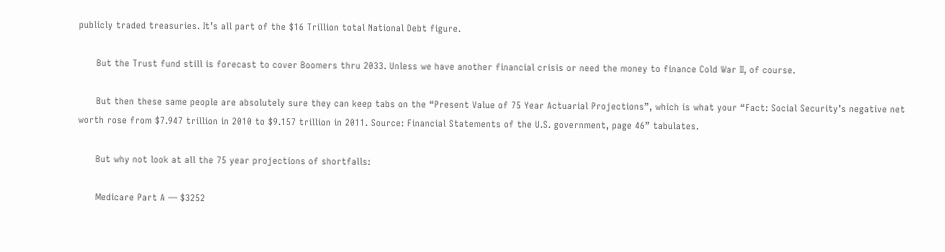publicly traded treasuries. It’s all part of the $16 Trillion total National Debt figure.

      But the Trust fund still is forecast to cover Boomers thru 2033. Unless we have another financial crisis or need the money to finance Cold War II, of course.

      But then these same people are absolutely sure they can keep tabs on the “Present Value of 75 Year Actuarial Projections”, which is what your “Fact: Social Security’s negative net worth rose from $7.947 trillion in 2010 to $9.157 trillion in 2011. Source: Financial Statements of the U.S. government, page 46” tabulates.

      But why not look at all the 75 year projections of shortfalls:

      Medicare Part A — $3252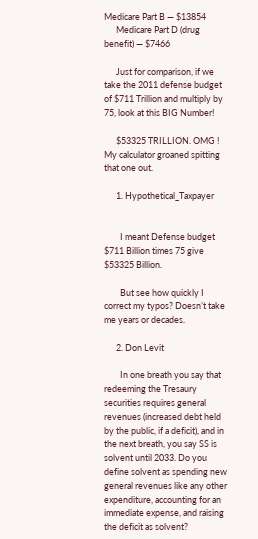Medicare Part B — $13854
      Medicare Part D (drug benefit) — $7466

      Just for comparison, if we take the 2011 defense budget of $711 Trillion and multiply by 75, look at this BIG Number!

      $53325 TRILLION. OMG ! My calculator groaned spitting that one out.

      1. Hypothetical_Taxpayer


        I meant Defense budget $711 Billion times 75 give $53325 Billion.

        But see how quickly I correct my typos? Doesn’t take me years or decades.

      2. Don Levit

        In one breath you say that redeeming the Tresaury securities requires general revenues (increased debt held by the public, if a deficit), and in the next breath, you say SS is solvent until 2033. Do you define solvent as spending new general revenues like any other expenditure, accounting for an immediate expense, and raising the deficit as solvent?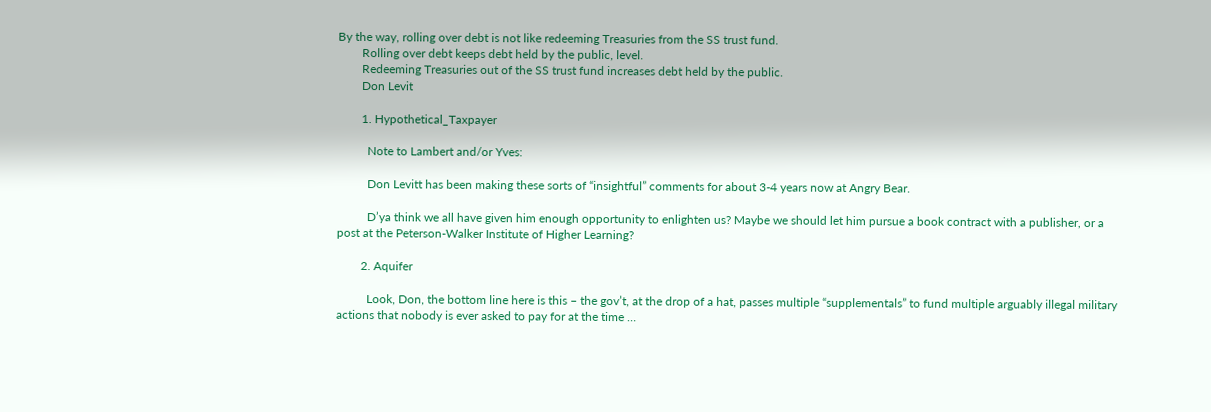By the way, rolling over debt is not like redeeming Treasuries from the SS trust fund.
        Rolling over debt keeps debt held by the public, level.
        Redeeming Treasuries out of the SS trust fund increases debt held by the public.
        Don Levit

        1. Hypothetical_Taxpayer

          Note to Lambert and/or Yves:

          Don Levitt has been making these sorts of “insightful” comments for about 3-4 years now at Angry Bear.

          D’ya think we all have given him enough opportunity to enlighten us? Maybe we should let him pursue a book contract with a publisher, or a post at the Peterson-Walker Institute of Higher Learning?

        2. Aquifer

          Look, Don, the bottom line here is this – the gov’t, at the drop of a hat, passes multiple “supplementals” to fund multiple arguably illegal military actions that nobody is ever asked to pay for at the time …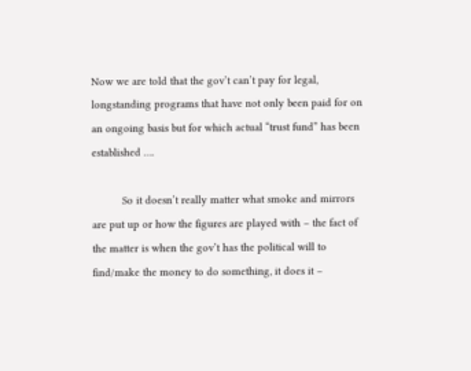Now we are told that the gov’t can’t pay for legal, longstanding programs that have not only been paid for on an ongoing basis but for which actual “trust fund” has been established ….

          So it doesn’t really matter what smoke and mirrors are put up or how the figures are played with – the fact of the matter is when the gov’t has the political will to find/make the money to do something, it does it –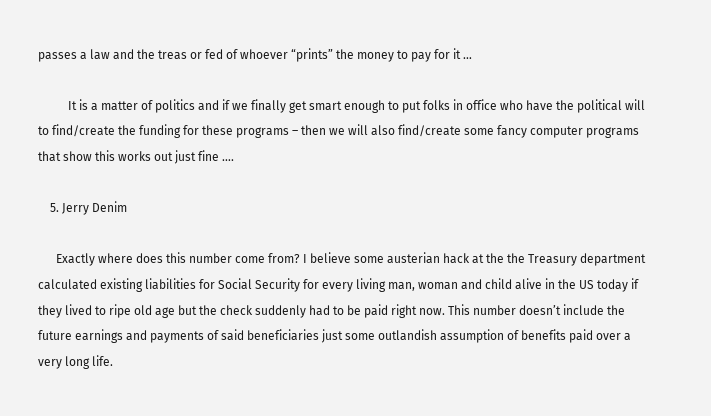passes a law and the treas or fed of whoever “prints” the money to pay for it …

          It is a matter of politics and if we finally get smart enough to put folks in office who have the political will to find/create the funding for these programs – then we will also find/create some fancy computer programs that show this works out just fine ….

    5. Jerry Denim

      Exactly where does this number come from? I believe some austerian hack at the the Treasury department calculated existing liabilities for Social Security for every living man, woman and child alive in the US today if they lived to ripe old age but the check suddenly had to be paid right now. This number doesn’t include the future earnings and payments of said beneficiaries just some outlandish assumption of benefits paid over a very long life.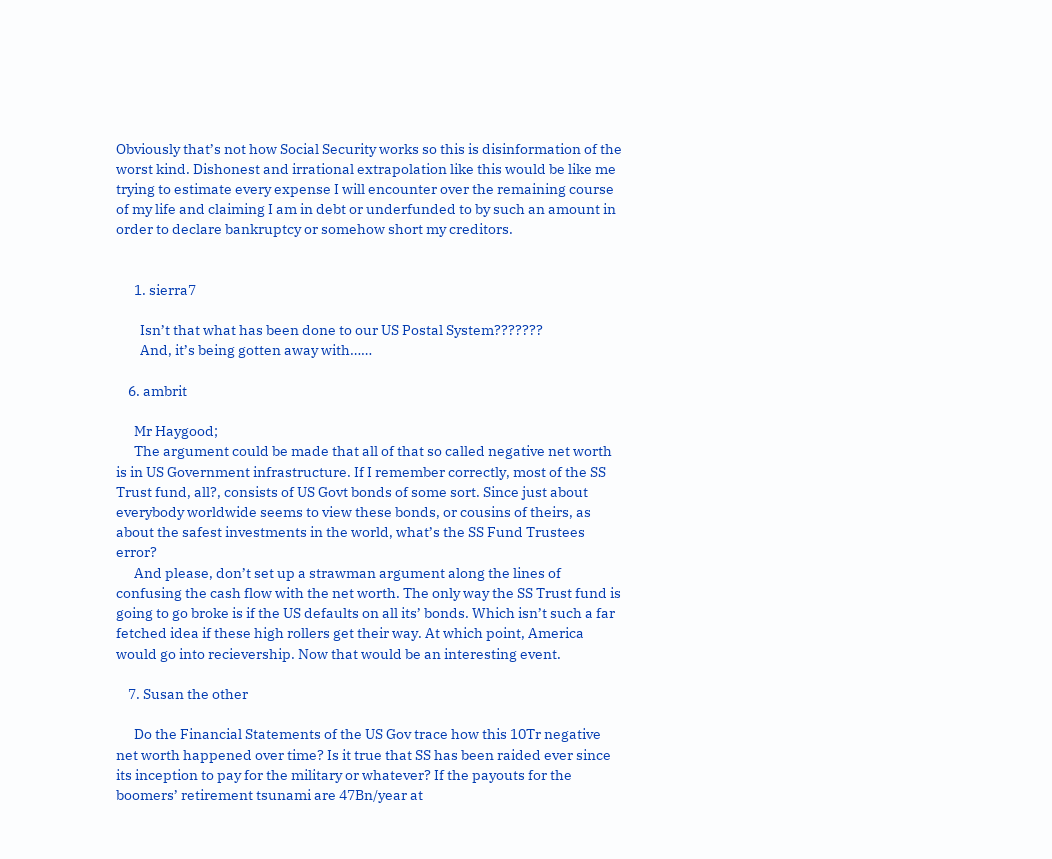Obviously that’s not how Social Security works so this is disinformation of the worst kind. Dishonest and irrational extrapolation like this would be like me trying to estimate every expense I will encounter over the remaining course of my life and claiming I am in debt or underfunded to by such an amount in order to declare bankruptcy or somehow short my creditors.


      1. sierra7

        Isn’t that what has been done to our US Postal System???????
        And, it’s being gotten away with……

    6. ambrit

      Mr Haygood;
      The argument could be made that all of that so called negative net worth is in US Government infrastructure. If I remember correctly, most of the SS Trust fund, all?, consists of US Govt bonds of some sort. Since just about everybody worldwide seems to view these bonds, or cousins of theirs, as about the safest investments in the world, what’s the SS Fund Trustees error?
      And please, don’t set up a strawman argument along the lines of confusing the cash flow with the net worth. The only way the SS Trust fund is going to go broke is if the US defaults on all its’ bonds. Which isn’t such a far fetched idea if these high rollers get their way. At which point, America would go into recievership. Now that would be an interesting event.

    7. Susan the other

      Do the Financial Statements of the US Gov trace how this 10Tr negative net worth happened over time? Is it true that SS has been raided ever since its inception to pay for the military or whatever? If the payouts for the boomers’ retirement tsunami are 47Bn/year at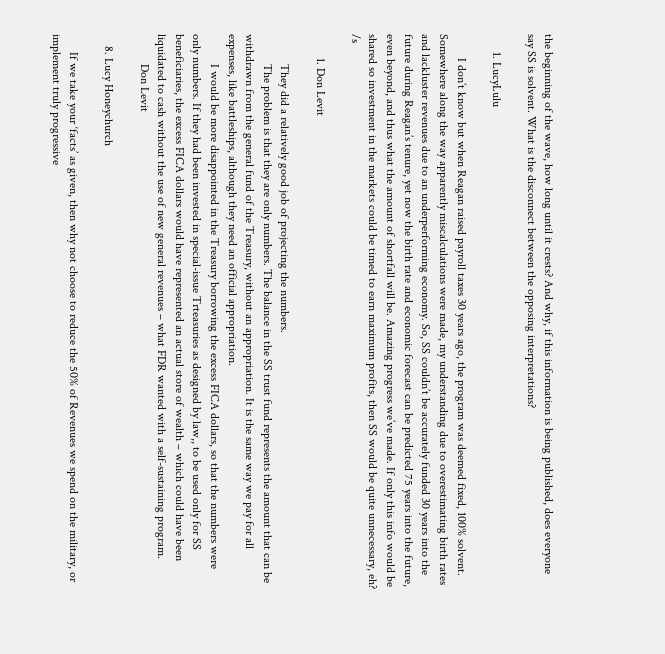the beginning of the wave, how long until it crests? And why, if this information is being published, does everyone say SS is solvent. What is the disconnect between the opposing interpretations?

      1. LucyLulu

        I don’t know but when Reagan raised payroll taxes 30 years ago, the program was deemed fixed, 100% solvent. Somewhere along the way apparently miscalculations were made, my understanding due to overestimating birth rates and lackluster revenues due to an underperforming economy. So, SS couldn’t be accurately funded 30 years into the future during Reagan’s tenure, yet now the birth rate and economic forecast can be predicted 75 years into the future, even beyond, and thus what the amount of shortfall will be. Amazing progress we’ve made. If only this info would be shared so investment in the markets could be timed to earn maximum profits, then SS would be quite unnecessary, eh? /s

        1. Don Levit

          They did a relatively good job of projecting the numbers.
          The problem is that they are only numbers. The balance in the SS trust fund represents the amount that can be withdrawn from the general fund of the Treasury, without an appropriation. It is the same way we pay for all expenses, like battleships, although they need an official appropriation.
          I would be more disappointed in the Treasury borrowing the excess FICA dollars, so that the numbers were only numbers. If they had been invested in special-issue Trteasuries as designed by law,, to be used only for SS beneficiaries, the excess FICA dollars would have represented an actual store of wealth – which could have been liquidated to cash without the use of new general revenues – what FDR wanted with a self-sustaining program.
          Don Levit

    8. Lucy Honeychurch

      If we take your ‘facts’ as given, then why not choose to reduce the 50% of Revenues we spend on the military, or implement truly progressive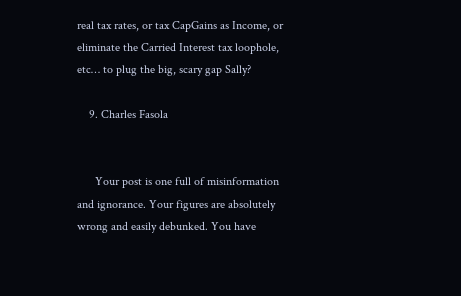real tax rates, or tax CapGains as Income, or eliminate the Carried Interest tax loophole, etc… to plug the big, scary gap Sally?

    9. Charles Fasola


      Your post is one full of misinformation and ignorance. Your figures are absolutely wrong and easily debunked. You have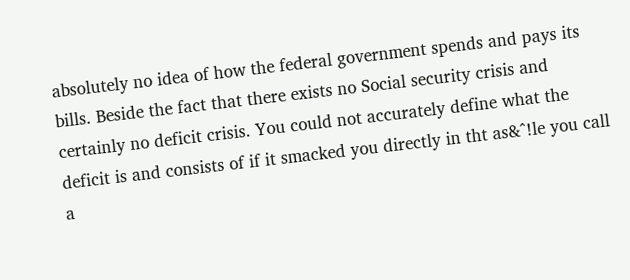absolutely no idea of how the federal government spends and pays its bills. Beside the fact that there exists no Social security crisis and certainly no deficit crisis. You could not accurately define what the deficit is and consists of if it smacked you directly in tht as&^!le you call a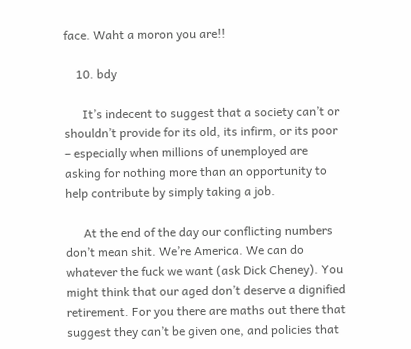face. Waht a moron you are!!

    10. bdy

      It’s indecent to suggest that a society can’t or shouldn’t provide for its old, its infirm, or its poor – especially when millions of unemployed are asking for nothing more than an opportunity to help contribute by simply taking a job.

      At the end of the day our conflicting numbers don’t mean shit. We’re America. We can do whatever the fuck we want (ask Dick Cheney). You might think that our aged don’t deserve a dignified retirement. For you there are maths out there that suggest they can’t be given one, and policies that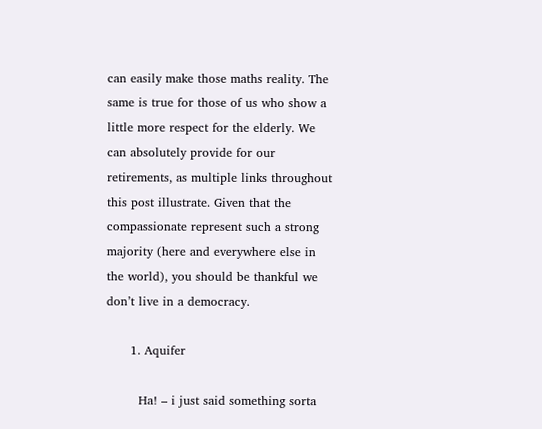can easily make those maths reality. The same is true for those of us who show a little more respect for the elderly. We can absolutely provide for our retirements, as multiple links throughout this post illustrate. Given that the compassionate represent such a strong majority (here and everywhere else in the world), you should be thankful we don’t live in a democracy.

      1. Aquifer

        Ha! – i just said something sorta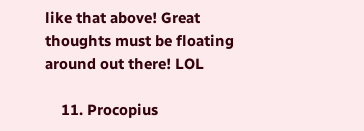like that above! Great thoughts must be floating around out there! LOL

    11. Procopius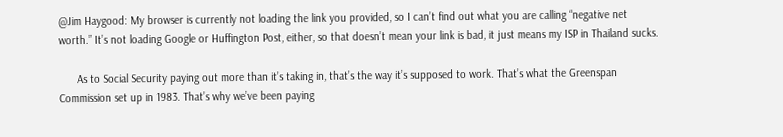@Jim Haygood: My browser is currently not loading the link you provided, so I can’t find out what you are calling “negative net worth.” It’s not loading Google or Huffington Post, either, so that doesn’t mean your link is bad, it just means my ISP in Thailand sucks.

      As to Social Security paying out more than it’s taking in, that’s the way it’s supposed to work. That’s what the Greenspan Commission set up in 1983. That’s why we’ve been paying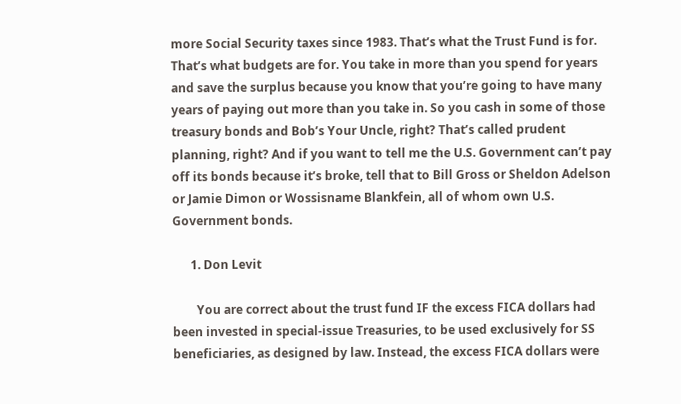more Social Security taxes since 1983. That’s what the Trust Fund is for. That’s what budgets are for. You take in more than you spend for years and save the surplus because you know that you’re going to have many years of paying out more than you take in. So you cash in some of those treasury bonds and Bob’s Your Uncle, right? That’s called prudent planning, right? And if you want to tell me the U.S. Government can’t pay off its bonds because it’s broke, tell that to Bill Gross or Sheldon Adelson or Jamie Dimon or Wossisname Blankfein, all of whom own U.S. Government bonds.

      1. Don Levit

        You are correct about the trust fund IF the excess FICA dollars had been invested in special-issue Treasuries, to be used exclusively for SS beneficiaries, as designed by law. Instead, the excess FICA dollars were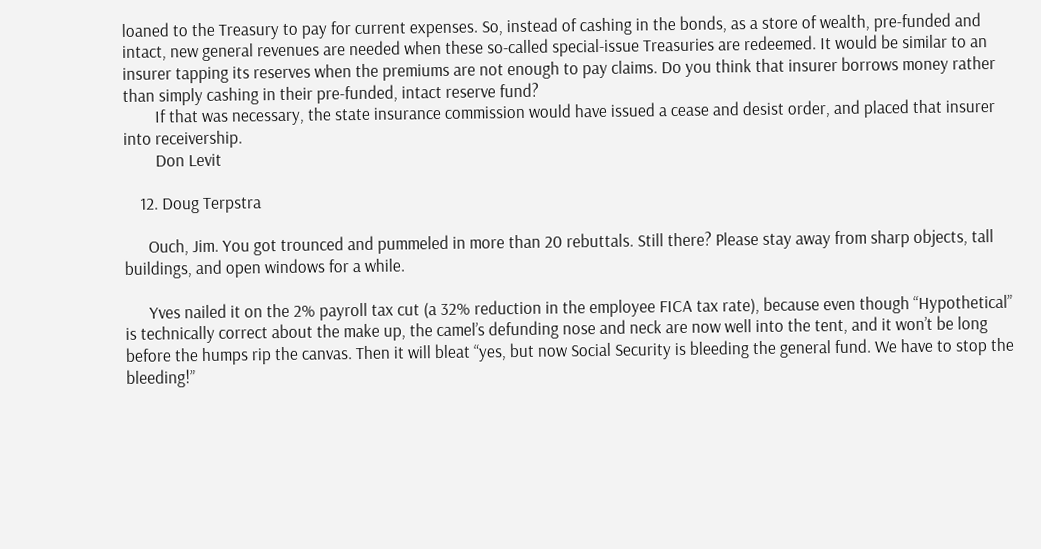loaned to the Treasury to pay for current expenses. So, instead of cashing in the bonds, as a store of wealth, pre-funded and intact, new general revenues are needed when these so-called special-issue Treasuries are redeemed. It would be similar to an insurer tapping its reserves when the premiums are not enough to pay claims. Do you think that insurer borrows money rather than simply cashing in their pre-funded, intact reserve fund?
        If that was necessary, the state insurance commission would have issued a cease and desist order, and placed that insurer into receivership.
        Don Levit

    12. Doug Terpstra

      Ouch, Jim. You got trounced and pummeled in more than 20 rebuttals. Still there? Please stay away from sharp objects, tall buildings, and open windows for a while.

      Yves nailed it on the 2% payroll tax cut (a 32% reduction in the employee FICA tax rate), because even though “Hypothetical” is technically correct about the make up, the camel’s defunding nose and neck are now well into the tent, and it won’t be long before the humps rip the canvas. Then it will bleat “yes, but now Social Security is bleeding the general fund. We have to stop the bleeding!”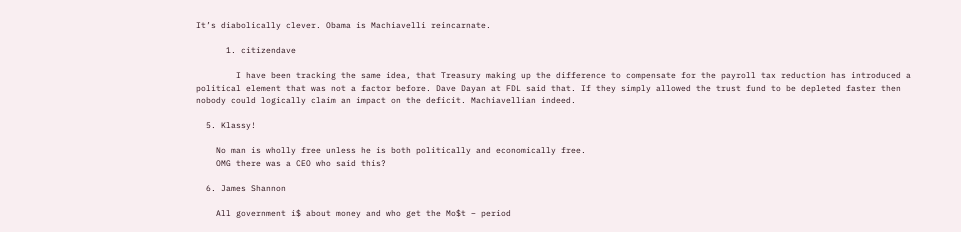It’s diabolically clever. Obama is Machiavelli reincarnate.

      1. citizendave

        I have been tracking the same idea, that Treasury making up the difference to compensate for the payroll tax reduction has introduced a political element that was not a factor before. Dave Dayan at FDL said that. If they simply allowed the trust fund to be depleted faster then nobody could logically claim an impact on the deficit. Machiavellian indeed.

  5. Klassy!

    No man is wholly free unless he is both politically and economically free.
    OMG there was a CEO who said this?

  6. James Shannon

    All government i$ about money and who get the Mo$t – period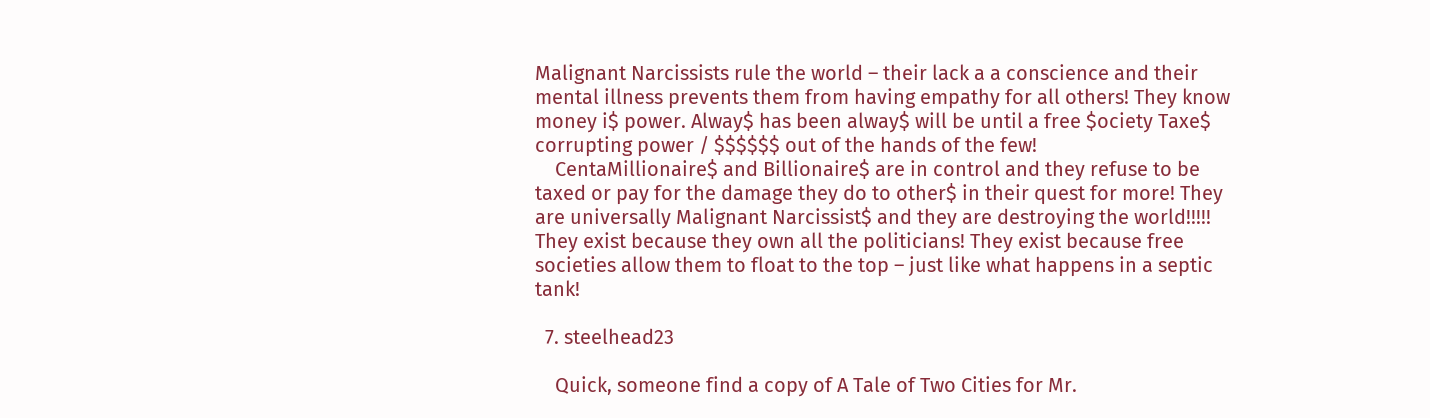Malignant Narcissists rule the world – their lack a a conscience and their mental illness prevents them from having empathy for all others! They know money i$ power. Alway$ has been alway$ will be until a free $ociety Taxe$ corrupting power / $$$$$$ out of the hands of the few!
    CentaMillionaire$ and Billionaire$ are in control and they refuse to be taxed or pay for the damage they do to other$ in their quest for more! They are universally Malignant Narcissist$ and they are destroying the world!!!!! They exist because they own all the politicians! They exist because free societies allow them to float to the top – just like what happens in a septic tank!

  7. steelhead23

    Quick, someone find a copy of A Tale of Two Cities for Mr.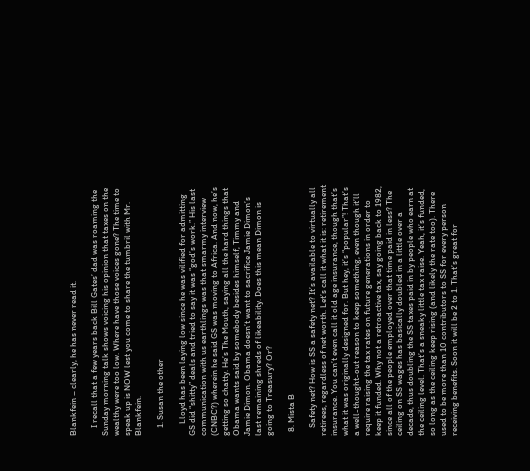Blankfein – clearly, he has never read it.

    I recall that a few years back Bill Gates’ dad was roaming the Sunday morning talk shows voicing his opinion that taxes on the wealthy were too low. Where have those voices gone? The time to speak up is NOW lest you come to share the tumbril with Mr. Blankfein.

    1. Susan the other

      Lloyd has been laying low since he was vilified for admitting GS did “shitty” deals and tried to say it was “god’s work.” His last communication with us earthlings was that smarmy interview (CNBC?) wherein he said GS was moving to Africa. And now, he’s getting so chatty. He’s The Mouth, saying all the hard things that Obama wants said by somebody besides himself, Timmy and Jamie Dimon. Obama doesn’t want to sacrifice Jamie Dimon’s last remaining shreds of likeability. Does this mean Dimon is going to Treasury? Or?

  8. Mista B

    Safety net? How is SS a safety net? It’s available to virtually all retirees, regardless of net worth. Let’s call it what it is: retirement insurance. You can’t even call it old age insurance, though that’s what it was originally designed for. But hey, it’s “popular”! That’s a well-thought-out reason to keep something, even though it’ll require raising the tax rates on future generations in order to keep it funded. Why not a retroactive tax, say going back to 1982, since all of the people employed over that time paid in less? The ceiling on SS wages has basically doubled in a little over a decade, thus doubling the SS taxes paid in by people who earn at the ceiling level. That’s a sneaky little tax raise. Yeah, it’s funded, so long as the ceiling keep rising (and likely the rate too). There used to be more than 10 contributors to SS for every person receiving benefits. Soon it will be 2 to 1. That’s great for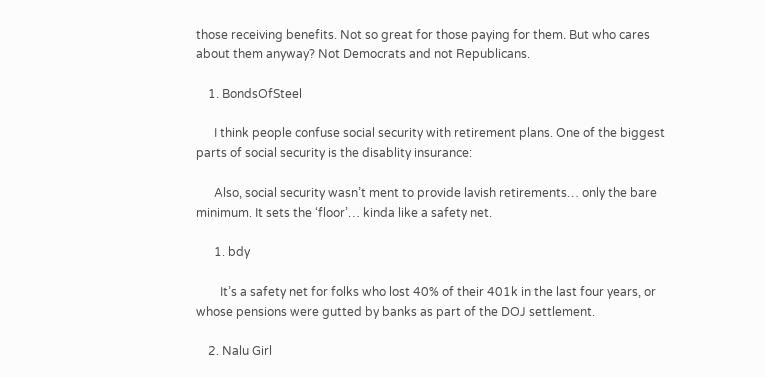those receiving benefits. Not so great for those paying for them. But who cares about them anyway? Not Democrats and not Republicans.

    1. BondsOfSteel

      I think people confuse social security with retirement plans. One of the biggest parts of social security is the disablity insurance:

      Also, social security wasn’t ment to provide lavish retirements… only the bare minimum. It sets the ‘floor’… kinda like a safety net.

      1. bdy

        It’s a safety net for folks who lost 40% of their 401k in the last four years, or whose pensions were gutted by banks as part of the DOJ settlement.

    2. Nalu Girl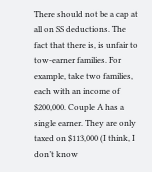There should not be a cap at all on SS deductions. The fact that there is, is unfair to tow-earner families. For example, take two families, each with an income of $200,000. Couple A has a single earner. They are only taxed on $113,000 (I think, I don’t know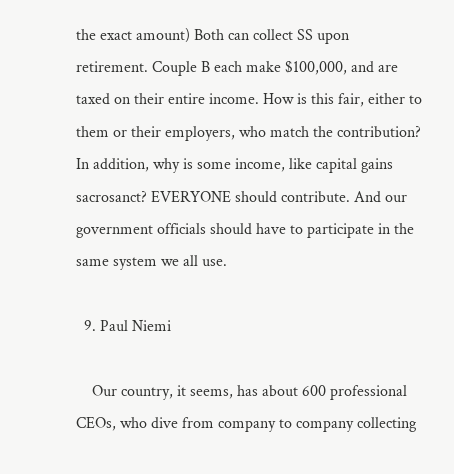the exact amount) Both can collect SS upon retirement. Couple B each make $100,000, and are taxed on their entire income. How is this fair, either to them or their employers, who match the contribution? In addition, why is some income, like capital gains sacrosanct? EVERYONE should contribute. And our government officials should have to participate in the same system we all use.

  9. Paul Niemi

    Our country, it seems, has about 600 professional CEOs, who dive from company to company collecting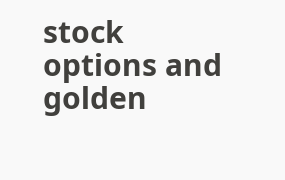stock options and golden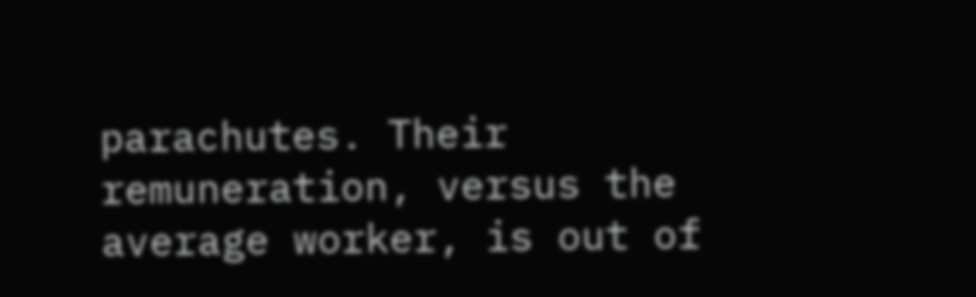parachutes. Their remuneration, versus the average worker, is out of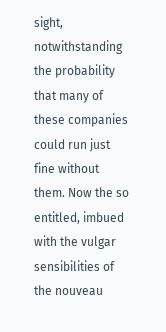sight, notwithstanding the probability that many of these companies could run just fine without them. Now the so entitled, imbued with the vulgar sensibilities of the nouveau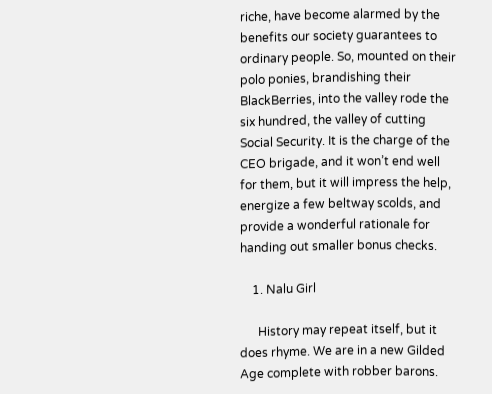riche, have become alarmed by the benefits our society guarantees to ordinary people. So, mounted on their polo ponies, brandishing their BlackBerries, into the valley rode the six hundred, the valley of cutting Social Security. It is the charge of the CEO brigade, and it won’t end well for them, but it will impress the help, energize a few beltway scolds, and provide a wonderful rationale for handing out smaller bonus checks.

    1. Nalu Girl

      History may repeat itself, but it does rhyme. We are in a new Gilded Age complete with robber barons.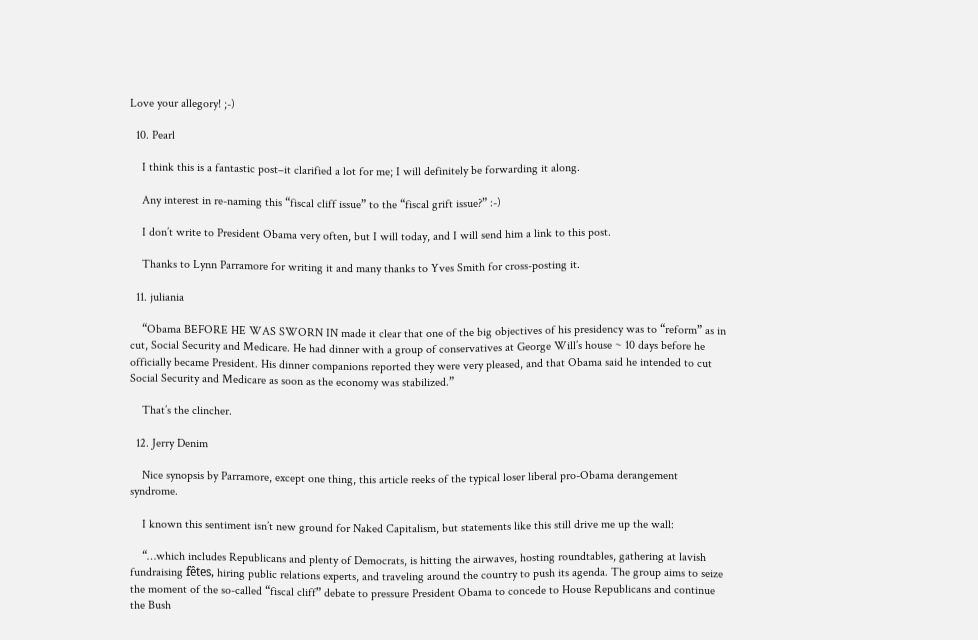Love your allegory! ;-)

  10. Pearl

    I think this is a fantastic post–it clarified a lot for me; I will definitely be forwarding it along.

    Any interest in re-naming this “fiscal cliff issue” to the “fiscal grift issue?” :-)

    I don’t write to President Obama very often, but I will today, and I will send him a link to this post.

    Thanks to Lynn Parramore for writing it and many thanks to Yves Smith for cross-posting it.

  11. juliania

    “Obama BEFORE HE WAS SWORN IN made it clear that one of the big objectives of his presidency was to “reform” as in cut, Social Security and Medicare. He had dinner with a group of conservatives at George Will’s house ~ 10 days before he officially became President. His dinner companions reported they were very pleased, and that Obama said he intended to cut Social Security and Medicare as soon as the economy was stabilized.”

    That’s the clincher.

  12. Jerry Denim

    Nice synopsis by Parramore, except one thing, this article reeks of the typical loser liberal pro-Obama derangement syndrome.

    I known this sentiment isn’t new ground for Naked Capitalism, but statements like this still drive me up the wall:

    “…which includes Republicans and plenty of Democrats, is hitting the airwaves, hosting roundtables, gathering at lavish fundraising fêtes, hiring public relations experts, and traveling around the country to push its agenda. The group aims to seize the moment of the so-called “fiscal cliff” debate to pressure President Obama to concede to House Republicans and continue the Bush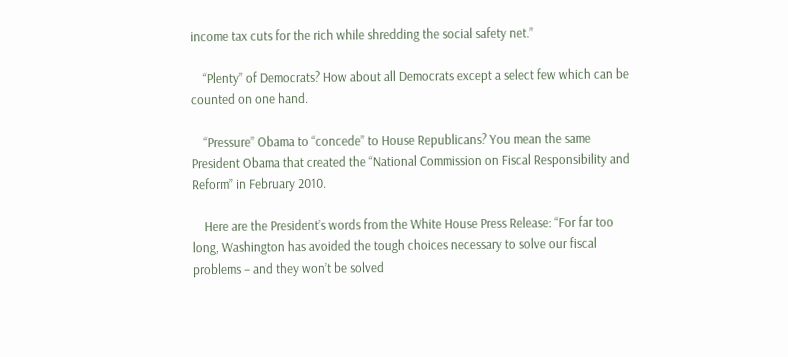income tax cuts for the rich while shredding the social safety net.”

    “Plenty” of Democrats? How about all Democrats except a select few which can be counted on one hand.

    “Pressure” Obama to “concede” to House Republicans? You mean the same President Obama that created the “National Commission on Fiscal Responsibility and Reform” in February 2010.

    Here are the President’s words from the White House Press Release: “For far too long, Washington has avoided the tough choices necessary to solve our fiscal problems – and they won’t be solved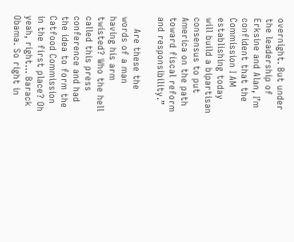overnight. But under the leadership of Erksine and Alan, I’m confident that the Commission I AM establishing today will build a bipartisan consensus to put America on the path toward fiscal reform and responsibility.”

    Are these the words of a man having his arm twisted? Who the hell called this press conference and had the idea to form the Catfood Commission in the first place? Oh yeah, right… Barack Obama. So right in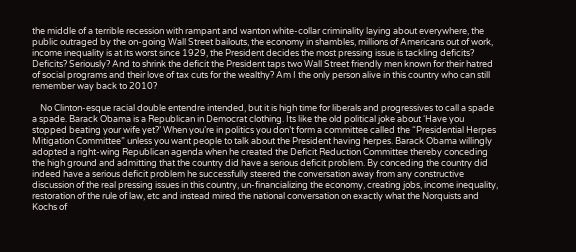the middle of a terrible recession with rampant and wanton white-collar criminality laying about everywhere, the public outraged by the on-going Wall Street bailouts, the economy in shambles, millions of Americans out of work, income inequality is at its worst since 1929, the President decides the most pressing issue is tackling deficits? Deficits? Seriously? And to shrink the deficit the President taps two Wall Street friendly men known for their hatred of social programs and their love of tax cuts for the wealthy? Am I the only person alive in this country who can still remember way back to 2010?

    No Clinton-esque racial double entendre intended, but it is high time for liberals and progressives to call a spade a spade. Barack Obama is a Republican in Democrat clothing. Its like the old political joke about ‘Have you stopped beating your wife yet?’ When you’re in politics you don’t form a committee called the “Presidential Herpes Mitigation Committee” unless you want people to talk about the President having herpes. Barack Obama willingly adopted a right-wing Republican agenda when he created the Deficit Reduction Committee thereby conceding the high ground and admitting that the country did have a serious deficit problem. By conceding the country did indeed have a serious deficit problem he successfully steered the conversation away from any constructive discussion of the real pressing issues in this country, un-financializing the economy, creating jobs, income inequality, restoration of the rule of law, etc and instead mired the national conversation on exactly what the Norquists and Kochs of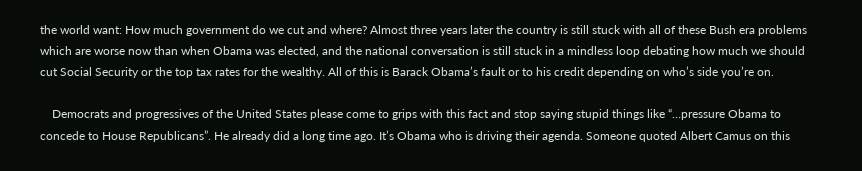the world want: How much government do we cut and where? Almost three years later the country is still stuck with all of these Bush era problems which are worse now than when Obama was elected, and the national conversation is still stuck in a mindless loop debating how much we should cut Social Security or the top tax rates for the wealthy. All of this is Barack Obama’s fault or to his credit depending on who’s side you’re on.

    Democrats and progressives of the United States please come to grips with this fact and stop saying stupid things like “…pressure Obama to concede to House Republicans”. He already did a long time ago. It’s Obama who is driving their agenda. Someone quoted Albert Camus on this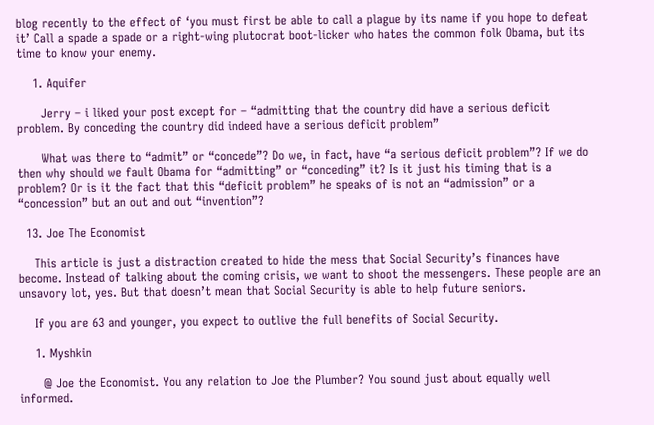blog recently to the effect of ‘you must first be able to call a plague by its name if you hope to defeat it’ Call a spade a spade or a right-wing plutocrat boot-licker who hates the common folk Obama, but its time to know your enemy.

    1. Aquifer

      Jerry – i liked your post except for – “admitting that the country did have a serious deficit problem. By conceding the country did indeed have a serious deficit problem”

      What was there to “admit” or “concede”? Do we, in fact, have “a serious deficit problem”? If we do then why should we fault Obama for “admitting” or “conceding” it? Is it just his timing that is a problem? Or is it the fact that this “deficit problem” he speaks of is not an “admission” or a “concession” but an out and out “invention”?

  13. Joe The Economist

    This article is just a distraction created to hide the mess that Social Security’s finances have become. Instead of talking about the coming crisis, we want to shoot the messengers. These people are an unsavory lot, yes. But that doesn’t mean that Social Security is able to help future seniors.

    If you are 63 and younger, you expect to outlive the full benefits of Social Security.

    1. Myshkin

      @ Joe the Economist. You any relation to Joe the Plumber? You sound just about equally well informed.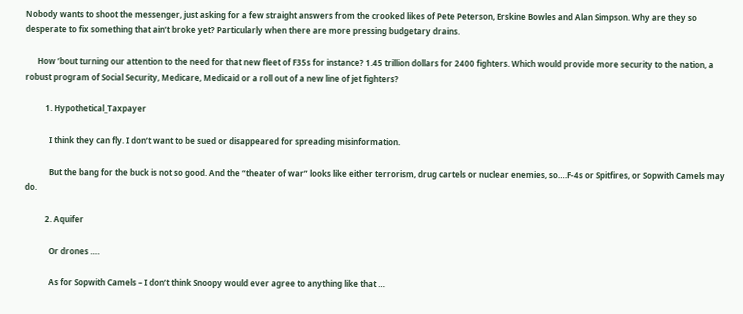Nobody wants to shoot the messenger, just asking for a few straight answers from the crooked likes of Pete Peterson, Erskine Bowles and Alan Simpson. Why are they so desperate to fix something that ain’t broke yet? Particularly when there are more pressing budgetary drains.

      How ’bout turning our attention to the need for that new fleet of F35s for instance? 1.45 trillion dollars for 2400 fighters. Which would provide more security to the nation, a robust program of Social Security, Medicare, Medicaid or a roll out of a new line of jet fighters?

          1. Hypothetical_Taxpayer

            I think they can fly. I don’t want to be sued or disappeared for spreading misinformation.

            But the bang for the buck is not so good. And the “theater of war” looks like either terrorism, drug cartels or nuclear enemies, so….F-4s or Spitfires, or Sopwith Camels may do.

          2. Aquifer

            Or drones ….

            As for Sopwith Camels – I don’t think Snoopy would ever agree to anything like that …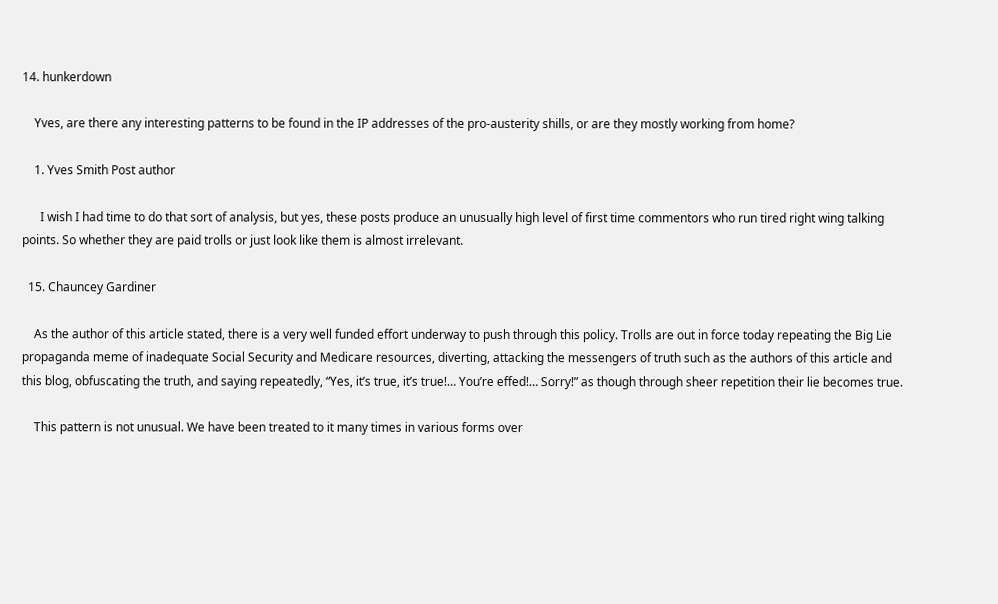14. hunkerdown

    Yves, are there any interesting patterns to be found in the IP addresses of the pro-austerity shills, or are they mostly working from home?

    1. Yves Smith Post author

      I wish I had time to do that sort of analysis, but yes, these posts produce an unusually high level of first time commentors who run tired right wing talking points. So whether they are paid trolls or just look like them is almost irrelevant.

  15. Chauncey Gardiner

    As the author of this article stated, there is a very well funded effort underway to push through this policy. Trolls are out in force today repeating the Big Lie propaganda meme of inadequate Social Security and Medicare resources, diverting, attacking the messengers of truth such as the authors of this article and this blog, obfuscating the truth, and saying repeatedly, “Yes, it’s true, it’s true!… You’re effed!… Sorry!” as though through sheer repetition their lie becomes true.

    This pattern is not unusual. We have been treated to it many times in various forms over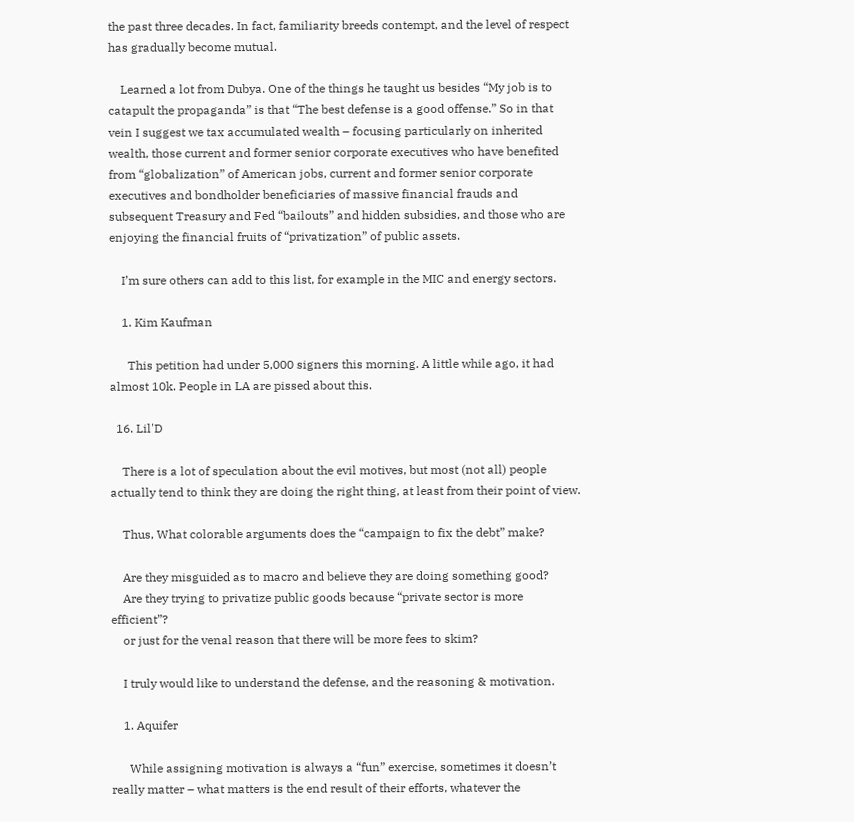the past three decades. In fact, familiarity breeds contempt, and the level of respect has gradually become mutual.

    Learned a lot from Dubya. One of the things he taught us besides “My job is to catapult the propaganda” is that “The best defense is a good offense.” So in that vein I suggest we tax accumulated wealth – focusing particularly on inherited wealth, those current and former senior corporate executives who have benefited from “globalization” of American jobs, current and former senior corporate executives and bondholder beneficiaries of massive financial frauds and subsequent Treasury and Fed “bailouts” and hidden subsidies, and those who are enjoying the financial fruits of “privatization” of public assets.

    I’m sure others can add to this list, for example in the MIC and energy sectors.

    1. Kim Kaufman

      This petition had under 5,000 signers this morning. A little while ago, it had almost 10k. People in LA are pissed about this.

  16. Lil'D

    There is a lot of speculation about the evil motives, but most (not all) people actually tend to think they are doing the right thing, at least from their point of view.

    Thus, What colorable arguments does the “campaign to fix the debt” make?

    Are they misguided as to macro and believe they are doing something good?
    Are they trying to privatize public goods because “private sector is more efficient”?
    or just for the venal reason that there will be more fees to skim?

    I truly would like to understand the defense, and the reasoning & motivation.

    1. Aquifer

      While assigning motivation is always a “fun” exercise, sometimes it doesn’t really matter – what matters is the end result of their efforts, whatever the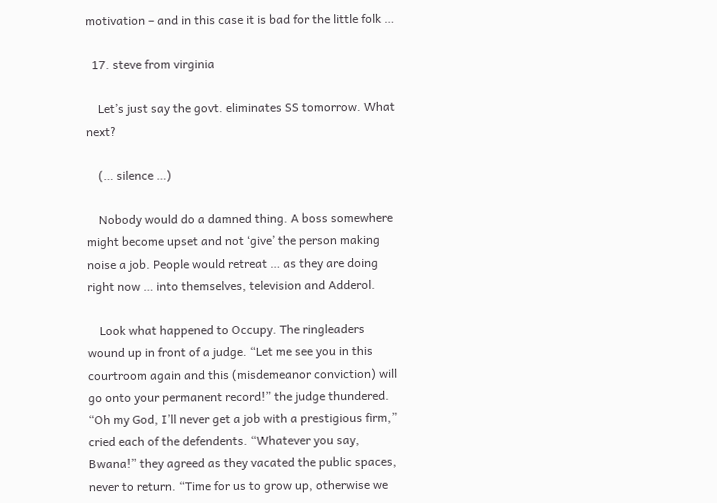motivation – and in this case it is bad for the little folk …

  17. steve from virginia

    Let’s just say the govt. eliminates SS tomorrow. What next?

    (… silence …)

    Nobody would do a damned thing. A boss somewhere might become upset and not ‘give’ the person making noise a job. People would retreat … as they are doing right now … into themselves, television and Adderol.

    Look what happened to Occupy. The ringleaders wound up in front of a judge. “Let me see you in this courtroom again and this (misdemeanor conviction) will go onto your permanent record!” the judge thundered. “Oh my God, I’ll never get a job with a prestigious firm,” cried each of the defendents. “Whatever you say, Bwana!” they agreed as they vacated the public spaces, never to return. “Time for us to grow up, otherwise we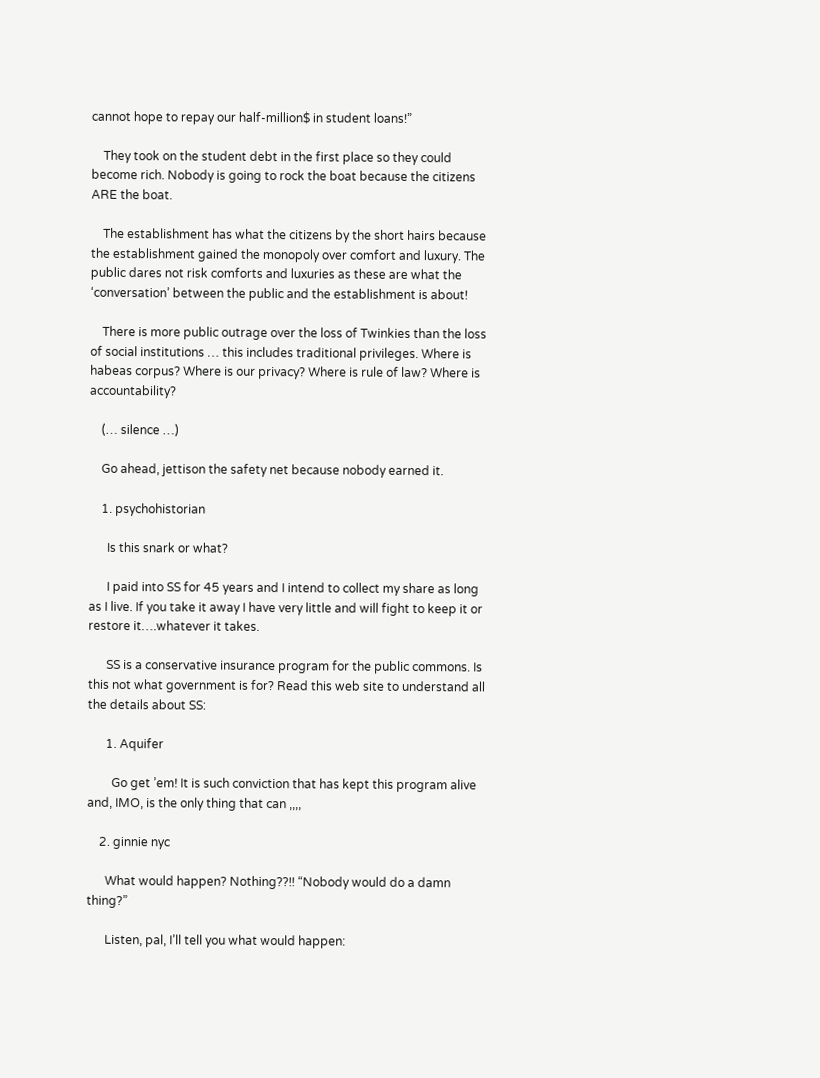cannot hope to repay our half-million$ in student loans!”

    They took on the student debt in the first place so they could become rich. Nobody is going to rock the boat because the citizens ARE the boat.

    The establishment has what the citizens by the short hairs because the establishment gained the monopoly over comfort and luxury. The public dares not risk comforts and luxuries as these are what the ‘conversation’ between the public and the establishment is about!

    There is more public outrage over the loss of Twinkies than the loss of social institutions … this includes traditional privileges. Where is habeas corpus? Where is our privacy? Where is rule of law? Where is accountability?

    (… silence …)

    Go ahead, jettison the safety net because nobody earned it.

    1. psychohistorian

      Is this snark or what?

      I paid into SS for 45 years and I intend to collect my share as long as I live. If you take it away I have very little and will fight to keep it or restore it….whatever it takes.

      SS is a conservative insurance program for the public commons. Is this not what government is for? Read this web site to understand all the details about SS:

      1. Aquifer

        Go get ’em! It is such conviction that has kept this program alive and, IMO, is the only thing that can ,,,,

    2. ginnie nyc

      What would happen? Nothing??!! “Nobody would do a damn thing?”

      Listen, pal, I’ll tell you what would happen: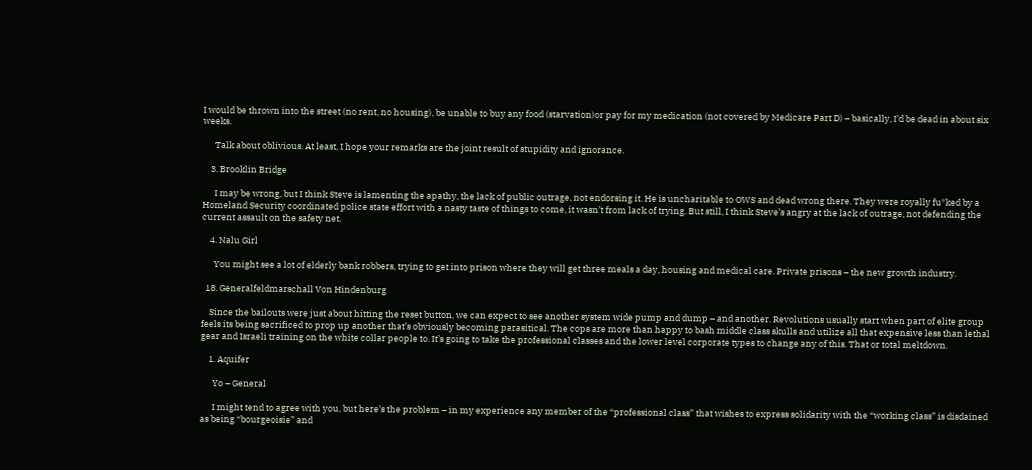I would be thrown into the street (no rent, no housing), be unable to buy any food (starvation)or pay for my medication (not covered by Medicare Part D) – basically, I’d be dead in about six weeks.

      Talk about oblivious. At least, I hope your remarks are the joint result of stupidity and ignorance.

    3. Brooklin Bridge

      I may be wrong, but I think Steve is lamenting the apathy, the lack of public outrage, not endorsing it. He is uncharitable to OWS and dead wrong there. They were royally fu*ked by a Homeland Security coordinated police state effort with a nasty taste of things to come, it wasn’t from lack of trying. But still, I think Steve’s angry at the lack of outrage, not defending the current assault on the safety net.

    4. Nalu Girl

      You might see a lot of elderly bank robbers, trying to get into prison where they will get three meals a day, housing and medical care. Private prisons – the new growth industry.

  18. Generalfeldmarschall Von Hindenburg

    Since the bailouts were just about hitting the reset button, we can expect to see another system wide pump and dump – and another. Revolutions usually start when part of elite group feels its being sacrificed to prop up another that’s obviously becoming parasitical. The cops are more than happy to bash middle class skulls and utilize all that expensive less than lethal gear and Israeli training on the white collar people to. It’s going to take the professional classes and the lower level corporate types to change any of this. That or total meltdown.

    1. Aquifer

      Yo – General

      I might tend to agree with you, but here’s the problem – in my experience any member of the “professional class” that wishes to express solidarity with the “working class” is disdained as being “bourgeoisie” and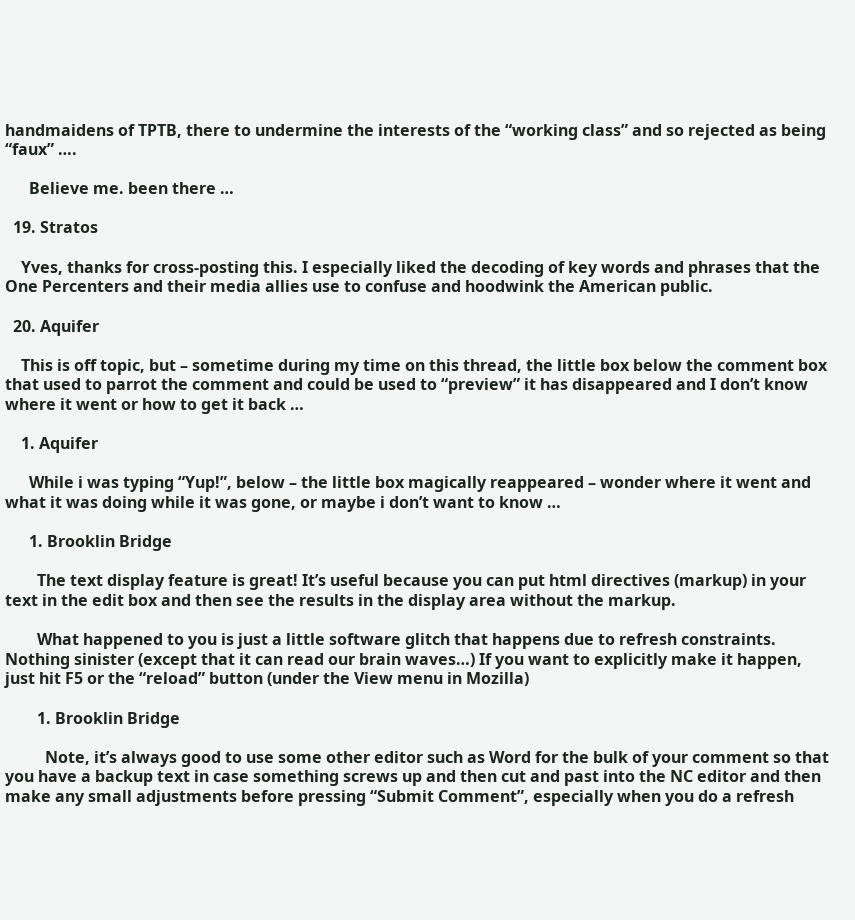handmaidens of TPTB, there to undermine the interests of the “working class” and so rejected as being “faux” ….

      Believe me. been there …

  19. Stratos

    Yves, thanks for cross-posting this. I especially liked the decoding of key words and phrases that the One Percenters and their media allies use to confuse and hoodwink the American public.

  20. Aquifer

    This is off topic, but – sometime during my time on this thread, the little box below the comment box that used to parrot the comment and could be used to “preview” it has disappeared and I don’t know where it went or how to get it back …

    1. Aquifer

      While i was typing “Yup!”, below – the little box magically reappeared – wonder where it went and what it was doing while it was gone, or maybe i don’t want to know …

      1. Brooklin Bridge

        The text display feature is great! It’s useful because you can put html directives (markup) in your text in the edit box and then see the results in the display area without the markup.

        What happened to you is just a little software glitch that happens due to refresh constraints. Nothing sinister (except that it can read our brain waves…) If you want to explicitly make it happen, just hit F5 or the “reload” button (under the View menu in Mozilla)

        1. Brooklin Bridge

          Note, it’s always good to use some other editor such as Word for the bulk of your comment so that you have a backup text in case something screws up and then cut and past into the NC editor and then make any small adjustments before pressing “Submit Comment”, especially when you do a refresh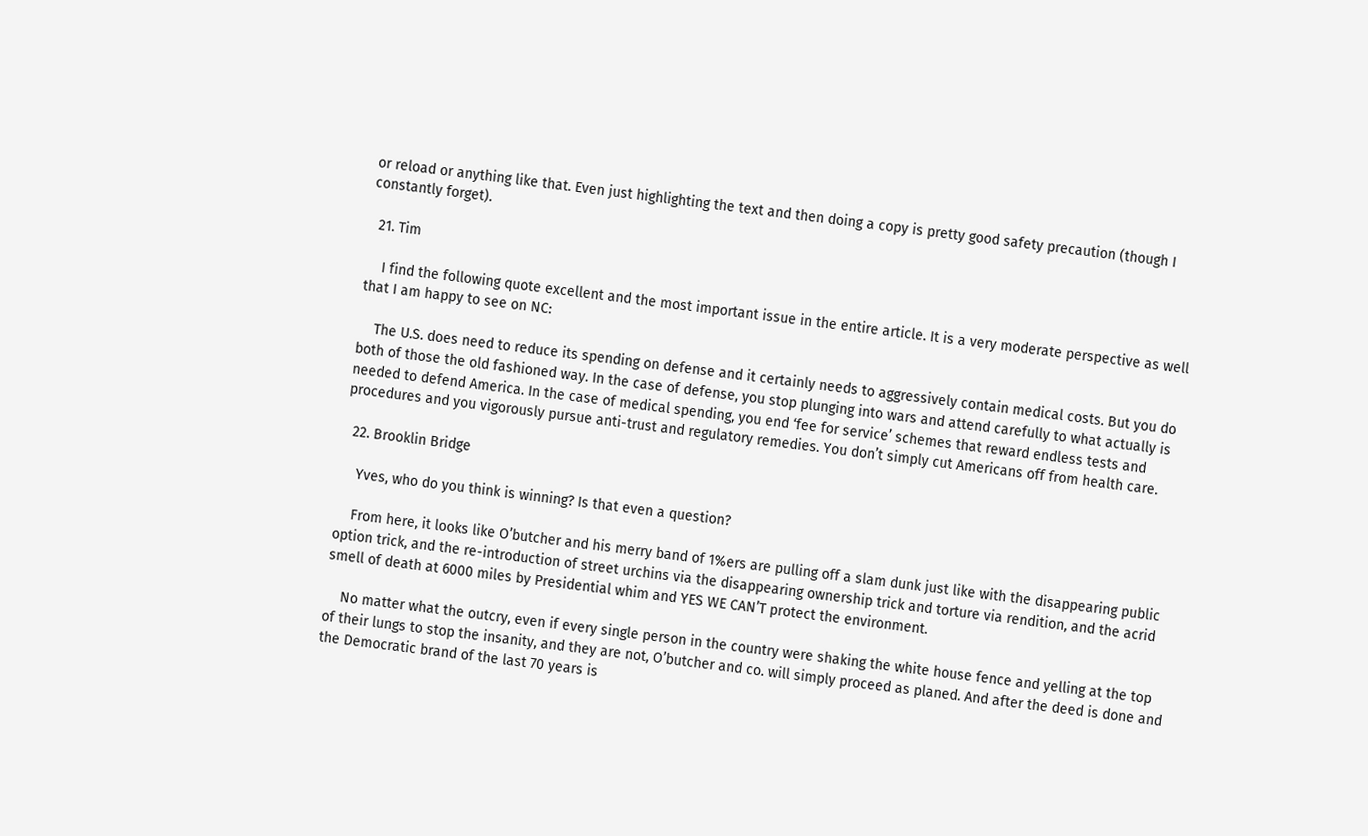or reload or anything like that. Even just highlighting the text and then doing a copy is pretty good safety precaution (though I constantly forget).

  21. Tim

    I find the following quote excellent and the most important issue in the entire article. It is a very moderate perspective as well that I am happy to see on NC:

    The U.S. does need to reduce its spending on defense and it certainly needs to aggressively contain medical costs. But you do both of those the old fashioned way. In the case of defense, you stop plunging into wars and attend carefully to what actually is needed to defend America. In the case of medical spending, you end ‘fee for service’ schemes that reward endless tests and procedures and you vigorously pursue anti-trust and regulatory remedies. You don’t simply cut Americans off from health care.

  22. Brooklin Bridge

    Yves, who do you think is winning? Is that even a question?

    From here, it looks like O’butcher and his merry band of 1%ers are pulling off a slam dunk just like with the disappearing public option trick, and the re-introduction of street urchins via the disappearing ownership trick and torture via rendition, and the acrid smell of death at 6000 miles by Presidential whim and YES WE CAN’T protect the environment.

    No matter what the outcry, even if every single person in the country were shaking the white house fence and yelling at the top of their lungs to stop the insanity, and they are not, O’butcher and co. will simply proceed as planed. And after the deed is done and the Democratic brand of the last 70 years is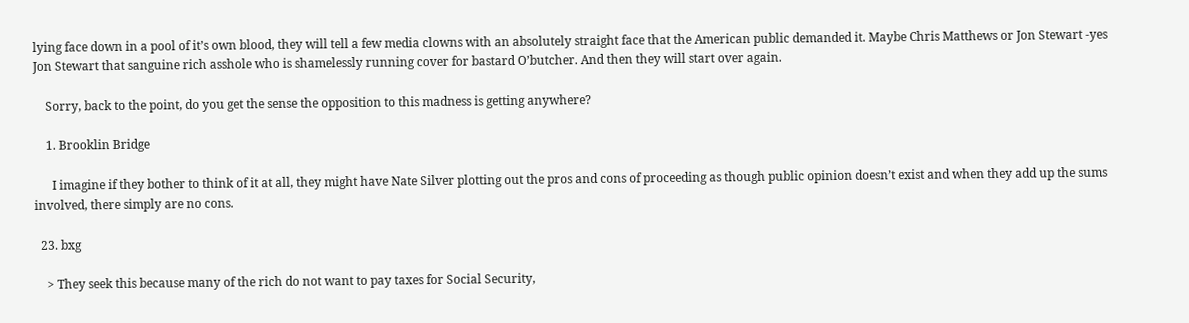lying face down in a pool of it’s own blood, they will tell a few media clowns with an absolutely straight face that the American public demanded it. Maybe Chris Matthews or Jon Stewart -yes Jon Stewart that sanguine rich asshole who is shamelessly running cover for bastard O’butcher. And then they will start over again.

    Sorry, back to the point, do you get the sense the opposition to this madness is getting anywhere?

    1. Brooklin Bridge

      I imagine if they bother to think of it at all, they might have Nate Silver plotting out the pros and cons of proceeding as though public opinion doesn’t exist and when they add up the sums involved, there simply are no cons.

  23. bxg

    > They seek this because many of the rich do not want to pay taxes for Social Security,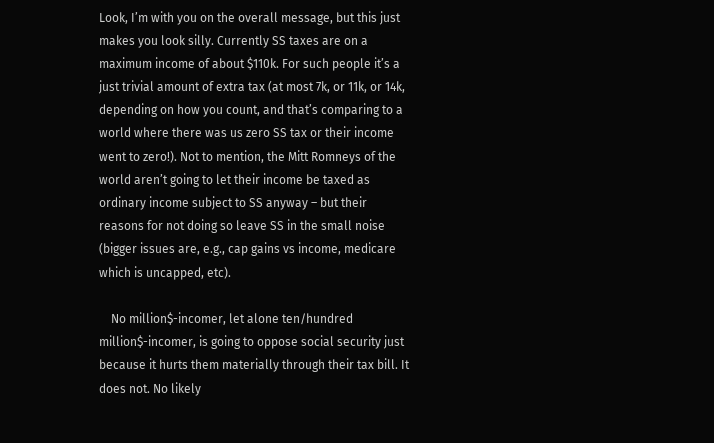Look, I’m with you on the overall message, but this just makes you look silly. Currently SS taxes are on a maximum income of about $110k. For such people it’s a just trivial amount of extra tax (at most 7k, or 11k, or 14k, depending on how you count, and that’s comparing to a world where there was us zero SS tax or their income went to zero!). Not to mention, the Mitt Romneys of the world aren’t going to let their income be taxed as ordinary income subject to SS anyway – but their reasons for not doing so leave SS in the small noise (bigger issues are, e.g., cap gains vs income, medicare which is uncapped, etc).

    No million$-incomer, let alone ten/hundred million$-incomer, is going to oppose social security just because it hurts them materially through their tax bill. It does not. No likely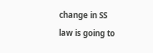change in SS law is going to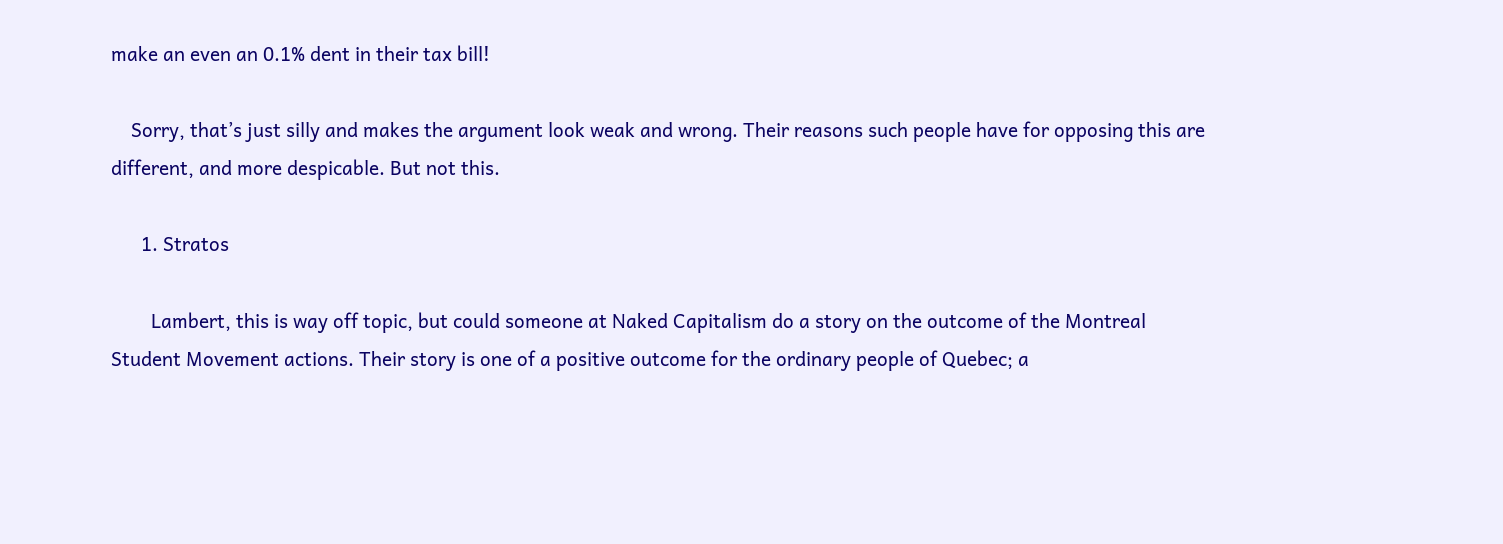make an even an 0.1% dent in their tax bill!

    Sorry, that’s just silly and makes the argument look weak and wrong. Their reasons such people have for opposing this are different, and more despicable. But not this.

      1. Stratos

        Lambert, this is way off topic, but could someone at Naked Capitalism do a story on the outcome of the Montreal Student Movement actions. Their story is one of a positive outcome for the ordinary people of Quebec; a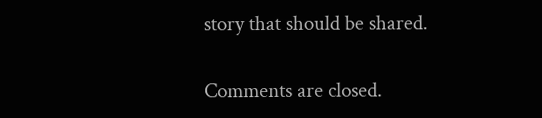story that should be shared.

Comments are closed.